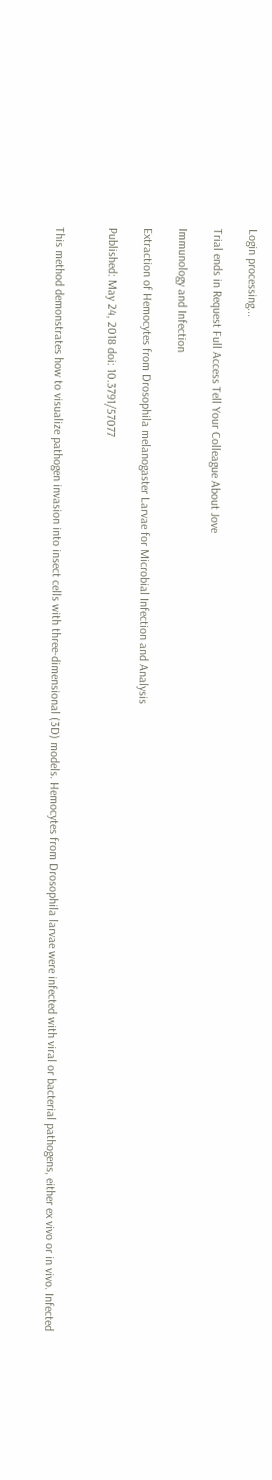Login processing...

Trial ends in Request Full Access Tell Your Colleague About Jove

Immunology and Infection

Extraction of Hemocytes from Drosophila melanogaster Larvae for Microbial Infection and Analysis

Published: May 24, 2018 doi: 10.3791/57077


This method demonstrates how to visualize pathogen invasion into insect cells with three-dimensional (3D) models. Hemocytes from Drosophila larvae were infected with viral or bacterial pathogens, either ex vivo or in vivo. Infected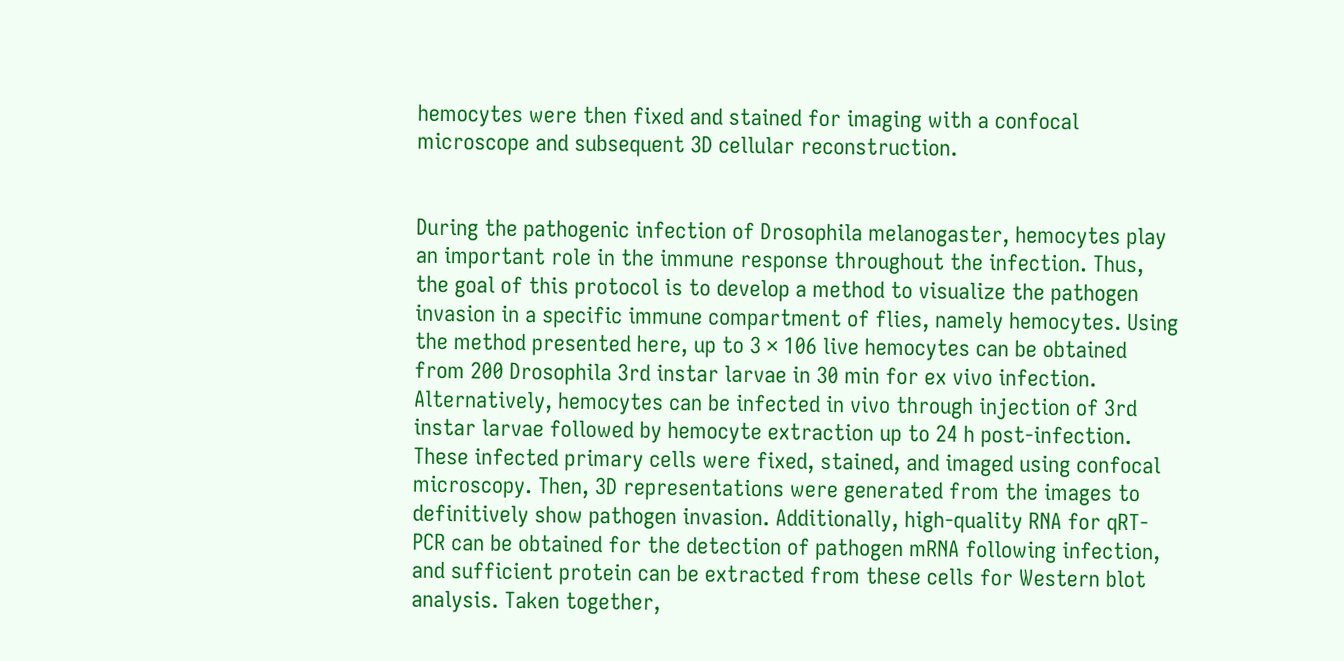hemocytes were then fixed and stained for imaging with a confocal microscope and subsequent 3D cellular reconstruction.


During the pathogenic infection of Drosophila melanogaster, hemocytes play an important role in the immune response throughout the infection. Thus, the goal of this protocol is to develop a method to visualize the pathogen invasion in a specific immune compartment of flies, namely hemocytes. Using the method presented here, up to 3 × 106 live hemocytes can be obtained from 200 Drosophila 3rd instar larvae in 30 min for ex vivo infection. Alternatively, hemocytes can be infected in vivo through injection of 3rd instar larvae followed by hemocyte extraction up to 24 h post-infection. These infected primary cells were fixed, stained, and imaged using confocal microscopy. Then, 3D representations were generated from the images to definitively show pathogen invasion. Additionally, high-quality RNA for qRT-PCR can be obtained for the detection of pathogen mRNA following infection, and sufficient protein can be extracted from these cells for Western blot analysis. Taken together,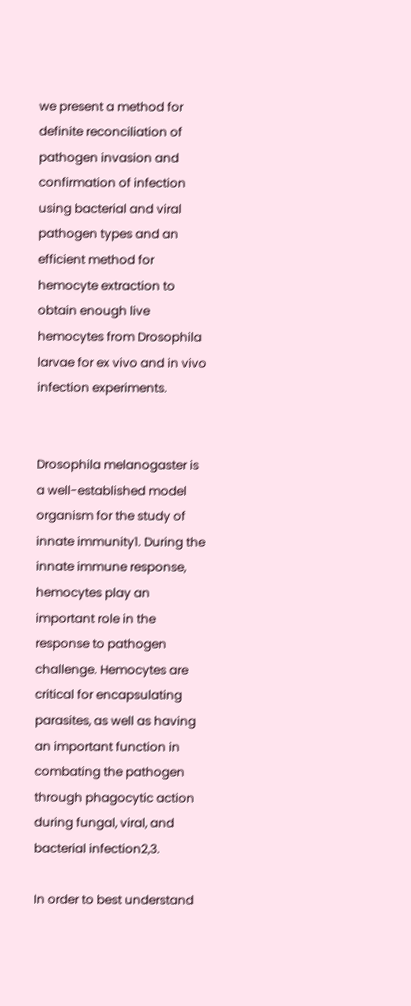we present a method for definite reconciliation of pathogen invasion and confirmation of infection using bacterial and viral pathogen types and an efficient method for hemocyte extraction to obtain enough live hemocytes from Drosophila larvae for ex vivo and in vivo infection experiments.


Drosophila melanogaster is a well-established model organism for the study of innate immunity1. During the innate immune response, hemocytes play an important role in the response to pathogen challenge. Hemocytes are critical for encapsulating parasites, as well as having an important function in combating the pathogen through phagocytic action during fungal, viral, and bacterial infection2,3.

In order to best understand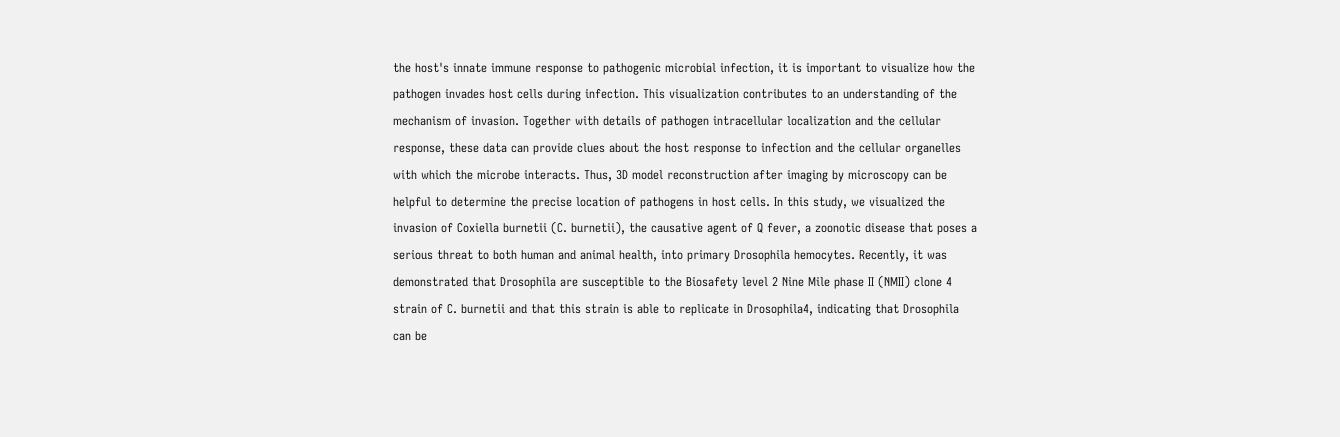the host's innate immune response to pathogenic microbial infection, it is important to visualize how the pathogen invades host cells during infection. This visualization contributes to an understanding of the mechanism of invasion. Together with details of pathogen intracellular localization and the cellular response, these data can provide clues about the host response to infection and the cellular organelles with which the microbe interacts. Thus, 3D model reconstruction after imaging by microscopy can be helpful to determine the precise location of pathogens in host cells. In this study, we visualized the invasion of Coxiella burnetii (C. burnetii), the causative agent of Q fever, a zoonotic disease that poses a serious threat to both human and animal health, into primary Drosophila hemocytes. Recently, it was demonstrated that Drosophila are susceptible to the Biosafety level 2 Nine Mile phase II (NMII) clone 4 strain of C. burnetii and that this strain is able to replicate in Drosophila4, indicating that Drosophila can be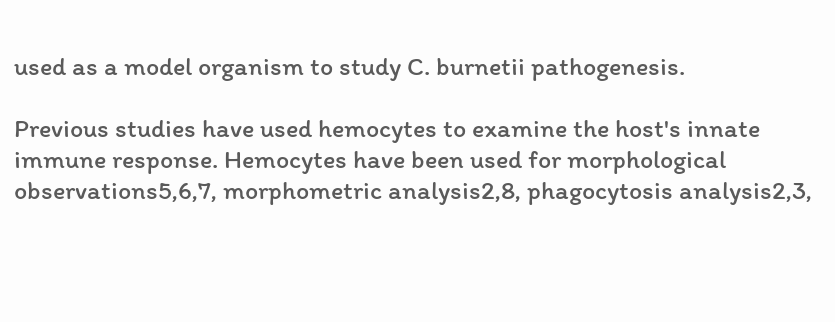used as a model organism to study C. burnetii pathogenesis.

Previous studies have used hemocytes to examine the host's innate immune response. Hemocytes have been used for morphological observations5,6,7, morphometric analysis2,8, phagocytosis analysis2,3,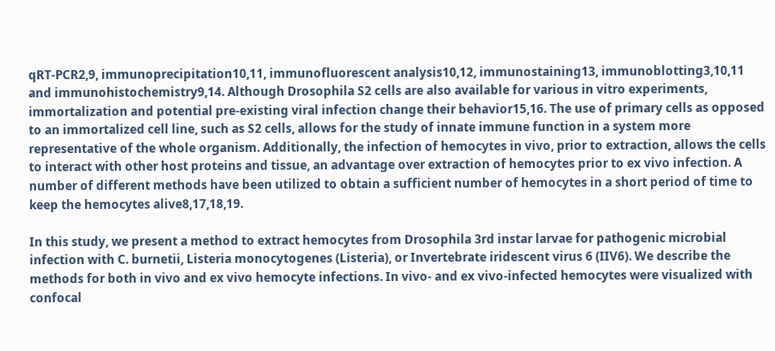qRT-PCR2,9, immunoprecipitation10,11, immunofluorescent analysis10,12, immunostaining13, immunoblotting3,10,11 and immunohistochemistry9,14. Although Drosophila S2 cells are also available for various in vitro experiments, immortalization and potential pre-existing viral infection change their behavior15,16. The use of primary cells as opposed to an immortalized cell line, such as S2 cells, allows for the study of innate immune function in a system more representative of the whole organism. Additionally, the infection of hemocytes in vivo, prior to extraction, allows the cells to interact with other host proteins and tissue, an advantage over extraction of hemocytes prior to ex vivo infection. A number of different methods have been utilized to obtain a sufficient number of hemocytes in a short period of time to keep the hemocytes alive8,17,18,19.

In this study, we present a method to extract hemocytes from Drosophila 3rd instar larvae for pathogenic microbial infection with C. burnetii, Listeria monocytogenes (Listeria), or Invertebrate iridescent virus 6 (IIV6). We describe the methods for both in vivo and ex vivo hemocyte infections. In vivo- and ex vivo-infected hemocytes were visualized with confocal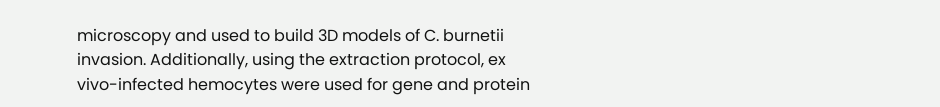microscopy and used to build 3D models of C. burnetii invasion. Additionally, using the extraction protocol, ex vivo-infected hemocytes were used for gene and protein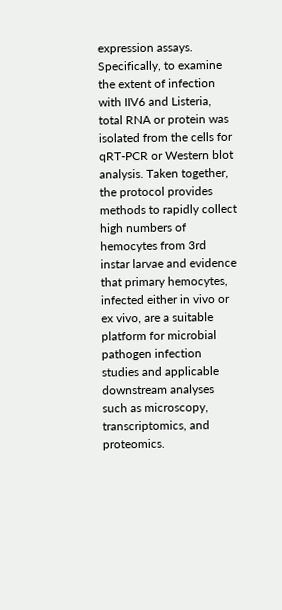expression assays. Specifically, to examine the extent of infection with IIV6 and Listeria, total RNA or protein was isolated from the cells for qRT-PCR or Western blot analysis. Taken together, the protocol provides methods to rapidly collect high numbers of hemocytes from 3rd instar larvae and evidence that primary hemocytes, infected either in vivo or ex vivo, are a suitable platform for microbial pathogen infection studies and applicable downstream analyses such as microscopy, transcriptomics, and proteomics.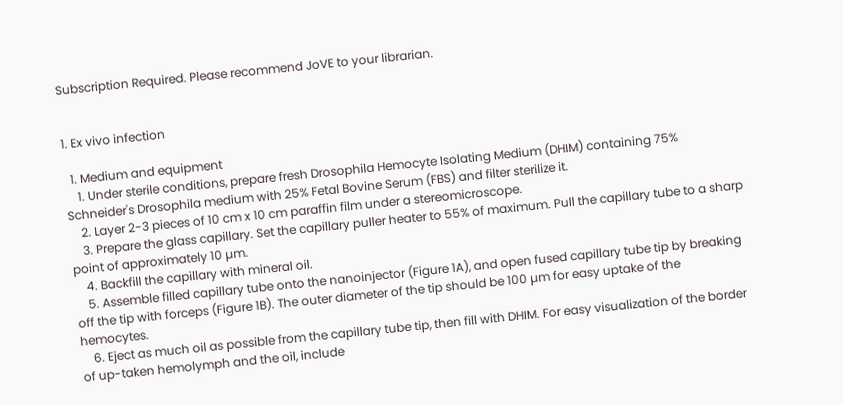Subscription Required. Please recommend JoVE to your librarian.


1. Ex vivo infection

  1. Medium and equipment
    1. Under sterile conditions, prepare fresh Drosophila Hemocyte Isolating Medium (DHIM) containing 75% Schneider's Drosophila medium with 25% Fetal Bovine Serum (FBS) and filter sterilize it.
    2. Layer 2-3 pieces of 10 cm x 10 cm paraffin film under a stereomicroscope.
    3. Prepare the glass capillary. Set the capillary puller heater to 55% of maximum. Pull the capillary tube to a sharp point of approximately 10 µm.
    4. Backfill the capillary with mineral oil.
    5. Assemble filled capillary tube onto the nanoinjector (Figure 1A), and open fused capillary tube tip by breaking off the tip with forceps (Figure 1B). The outer diameter of the tip should be 100 µm for easy uptake of the hemocytes.
    6. Eject as much oil as possible from the capillary tube tip, then fill with DHIM. For easy visualization of the border of up-taken hemolymph and the oil, include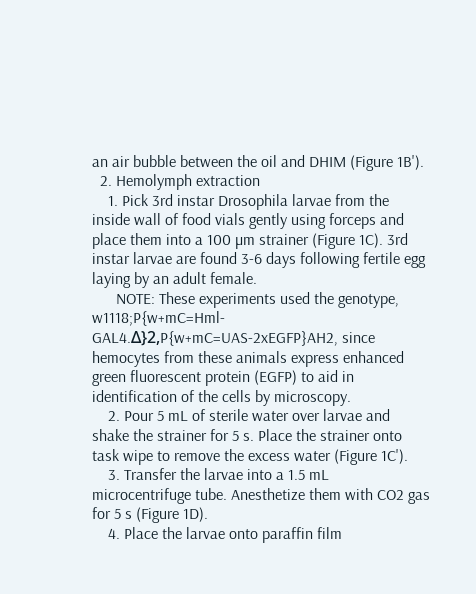an air bubble between the oil and DHIM (Figure 1B').
  2. Hemolymph extraction
    1. Pick 3rd instar Drosophila larvae from the inside wall of food vials gently using forceps and place them into a 100 µm strainer (Figure 1C). 3rd instar larvae are found 3-6 days following fertile egg laying by an adult female.
      NOTE: These experiments used the genotype, w1118;P{w+mC=Hml-GAL4.Δ}2,P{w+mC=UAS-2xEGFP}AH2, since hemocytes from these animals express enhanced green fluorescent protein (EGFP) to aid in identification of the cells by microscopy.
    2. Pour 5 mL of sterile water over larvae and shake the strainer for 5 s. Place the strainer onto task wipe to remove the excess water (Figure 1C').
    3. Transfer the larvae into a 1.5 mL microcentrifuge tube. Anesthetize them with CO2 gas for 5 s (Figure 1D).
    4. Place the larvae onto paraffin film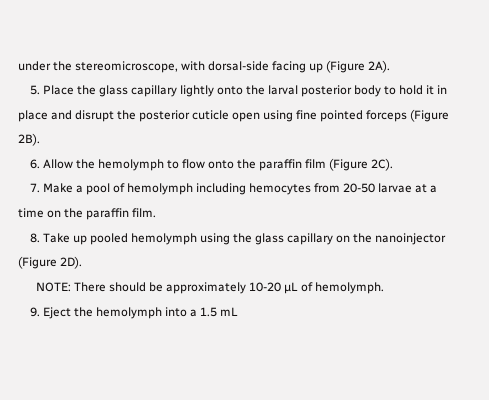under the stereomicroscope, with dorsal-side facing up (Figure 2A).
    5. Place the glass capillary lightly onto the larval posterior body to hold it in place and disrupt the posterior cuticle open using fine pointed forceps (Figure 2B).
    6. Allow the hemolymph to flow onto the paraffin film (Figure 2C).
    7. Make a pool of hemolymph including hemocytes from 20-50 larvae at a time on the paraffin film.
    8. Take up pooled hemolymph using the glass capillary on the nanoinjector (Figure 2D).
      NOTE: There should be approximately 10-20 µL of hemolymph.
    9. Eject the hemolymph into a 1.5 mL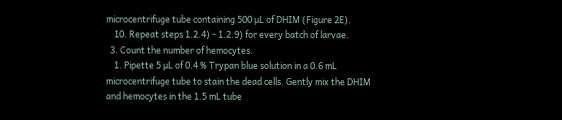microcentrifuge tube containing 500 µL of DHIM (Figure 2E).
    10. Repeat steps 1.2.4) - 1.2.9) for every batch of larvae.
  3. Count the number of hemocytes.
    1. Pipette 5 µL of 0.4 % Trypan blue solution in a 0.6 mL microcentrifuge tube to stain the dead cells. Gently mix the DHIM and hemocytes in the 1.5 mL tube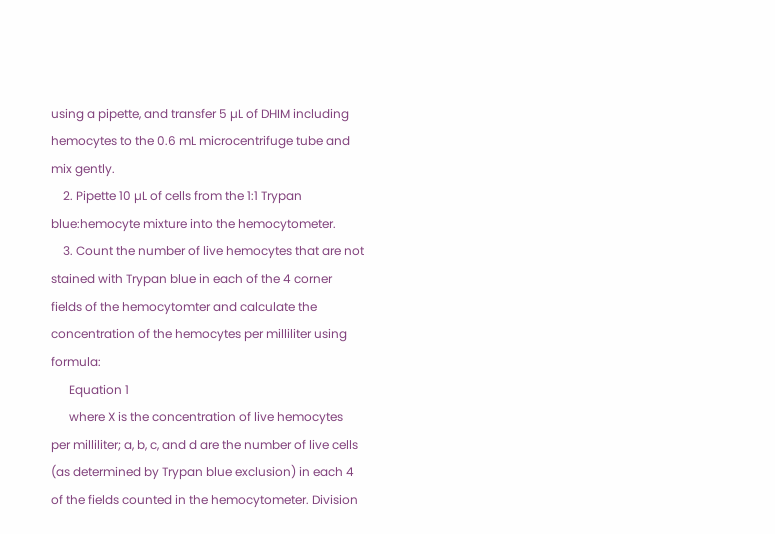using a pipette, and transfer 5 µL of DHIM including hemocytes to the 0.6 mL microcentrifuge tube and mix gently.
    2. Pipette 10 µL of cells from the 1:1 Trypan blue:hemocyte mixture into the hemocytometer.
    3. Count the number of live hemocytes that are not stained with Trypan blue in each of the 4 corner fields of the hemocytomter and calculate the concentration of the hemocytes per milliliter using formula:
      Equation 1
      where X is the concentration of live hemocytes per milliliter; a, b, c, and d are the number of live cells (as determined by Trypan blue exclusion) in each 4 of the fields counted in the hemocytometer. Division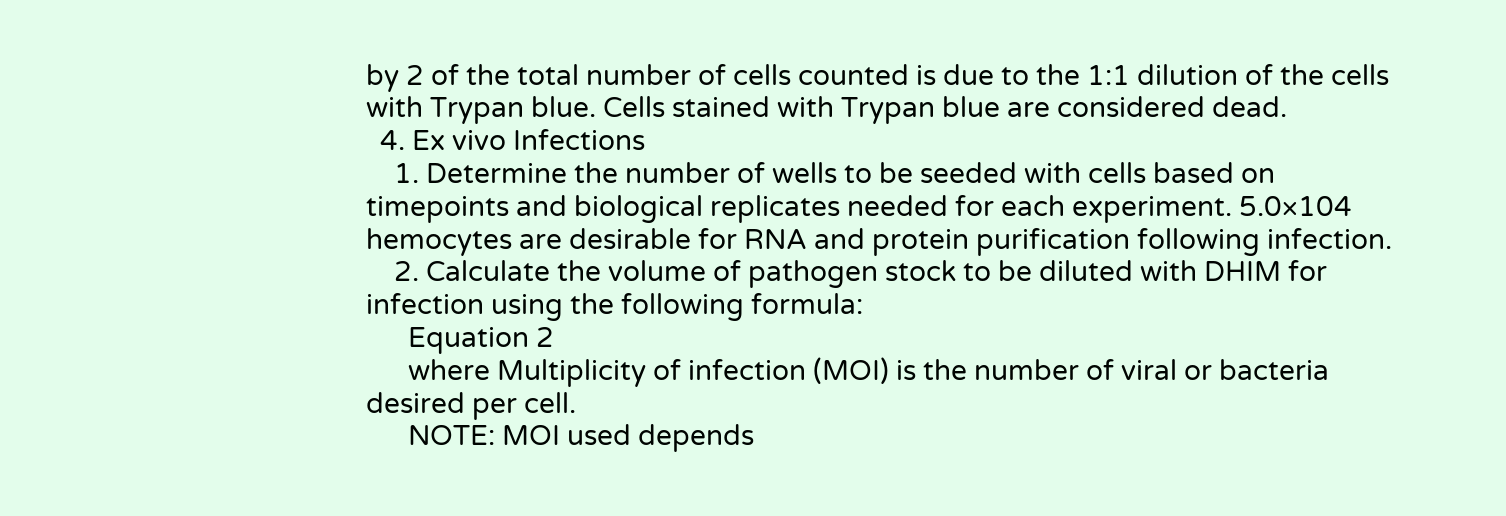by 2 of the total number of cells counted is due to the 1:1 dilution of the cells with Trypan blue. Cells stained with Trypan blue are considered dead.
  4. Ex vivo Infections
    1. Determine the number of wells to be seeded with cells based on timepoints and biological replicates needed for each experiment. 5.0×104 hemocytes are desirable for RNA and protein purification following infection.
    2. Calculate the volume of pathogen stock to be diluted with DHIM for infection using the following formula:
      Equation 2
      where Multiplicity of infection (MOI) is the number of viral or bacteria desired per cell.
      NOTE: MOI used depends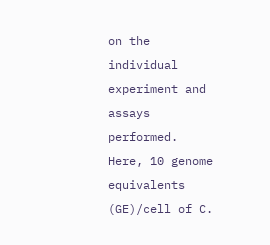on the individual experiment and assays performed. Here, 10 genome equivalents (GE)/cell of C.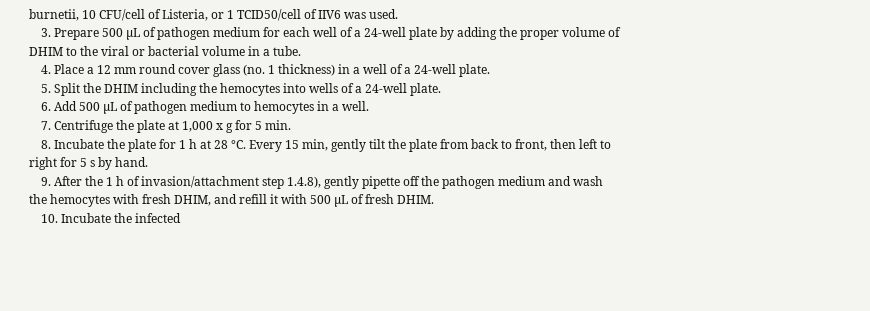burnetii, 10 CFU/cell of Listeria, or 1 TCID50/cell of IIV6 was used.
    3. Prepare 500 µL of pathogen medium for each well of a 24-well plate by adding the proper volume of DHIM to the viral or bacterial volume in a tube.
    4. Place a 12 mm round cover glass (no. 1 thickness) in a well of a 24-well plate.
    5. Split the DHIM including the hemocytes into wells of a 24-well plate.
    6. Add 500 µL of pathogen medium to hemocytes in a well.
    7. Centrifuge the plate at 1,000 x g for 5 min.
    8. Incubate the plate for 1 h at 28 °C. Every 15 min, gently tilt the plate from back to front, then left to right for 5 s by hand.
    9. After the 1 h of invasion/attachment step 1.4.8), gently pipette off the pathogen medium and wash the hemocytes with fresh DHIM, and refill it with 500 µL of fresh DHIM.
    10. Incubate the infected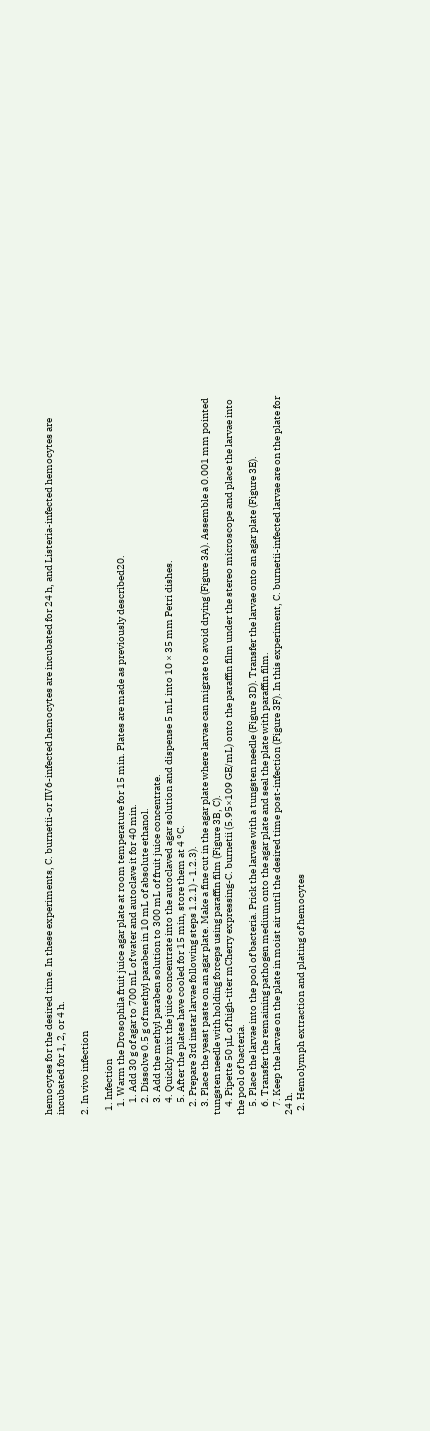hemocytes for the desired time. In these experiments, C. burnetii-or IIV6-infected hemocytes are incubated for 24 h, and Listeria-infected hemocytes are incubated for 1, 2, or 4 h.

2. In vivo infection

  1. Infection
    1. Warm the Drosophila fruit juice agar plate at room temperature for 15 min. Plates are made as previously described20.
      1. Add 30 g of agar to 700 mL of water and autoclave it for 40 min.
      2. Dissolve 0.5 g of methyl paraben in 10 mL of absolute ethanol.
      3. Add the methyl paraben solution to 300 mL of fruit juice concentrate.
      4. Quickly mix the juice concentrate into the autoclaved agar solution and dispense 5 mL into 10 × 35 mm Petri dishes.
      5. After the plates have cooled for 15 min, store them at 4 °C.
    2. Prepare 3rd instar larvae following steps 1.2.1) - 1.2.3).
    3. Place the yeast paste on an agar plate. Make a fine cut in the agar plate where larvae can migrate to avoid drying (Figure 3A). Assemble a 0.001 mm pointed tungsten needle with holding forceps using paraffin film (Figure 3B, C).
    4. Pipette 50 µL of high-titer mCherry expressing-C. burnetii (5.95×109 GE/mL) onto the paraffin film under the stereo microscope and place the larvae into the pool of bacteria.
    5. Place the larvae into the pool of bacteria. Prick the larvae with a tungsten needle (Figure 3D). Transfer the larvae onto an agar plate (Figure 3E).
    6. Transfer the remaining pathogen medium onto the agar plate and seal the plate with paraffin film.
    7. Keep the larvae on the plate in moist air until the desired time post-infection (Figure 3F). In this experiment, C. burnetii-infected larvae are on the plate for 24 h.
  2. Hemolymph extraction and plating of hemocytes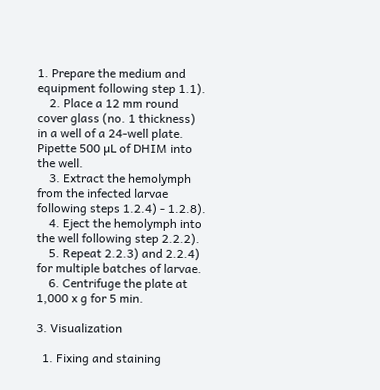1. Prepare the medium and equipment following step 1.1).
    2. Place a 12 mm round cover glass (no. 1 thickness) in a well of a 24-well plate. Pipette 500 µL of DHIM into the well.
    3. Extract the hemolymph from the infected larvae following steps 1.2.4) - 1.2.8).
    4. Eject the hemolymph into the well following step 2.2.2).
    5. Repeat 2.2.3) and 2.2.4) for multiple batches of larvae.
    6. Centrifuge the plate at 1,000 x g for 5 min.

3. Visualization

  1. Fixing and staining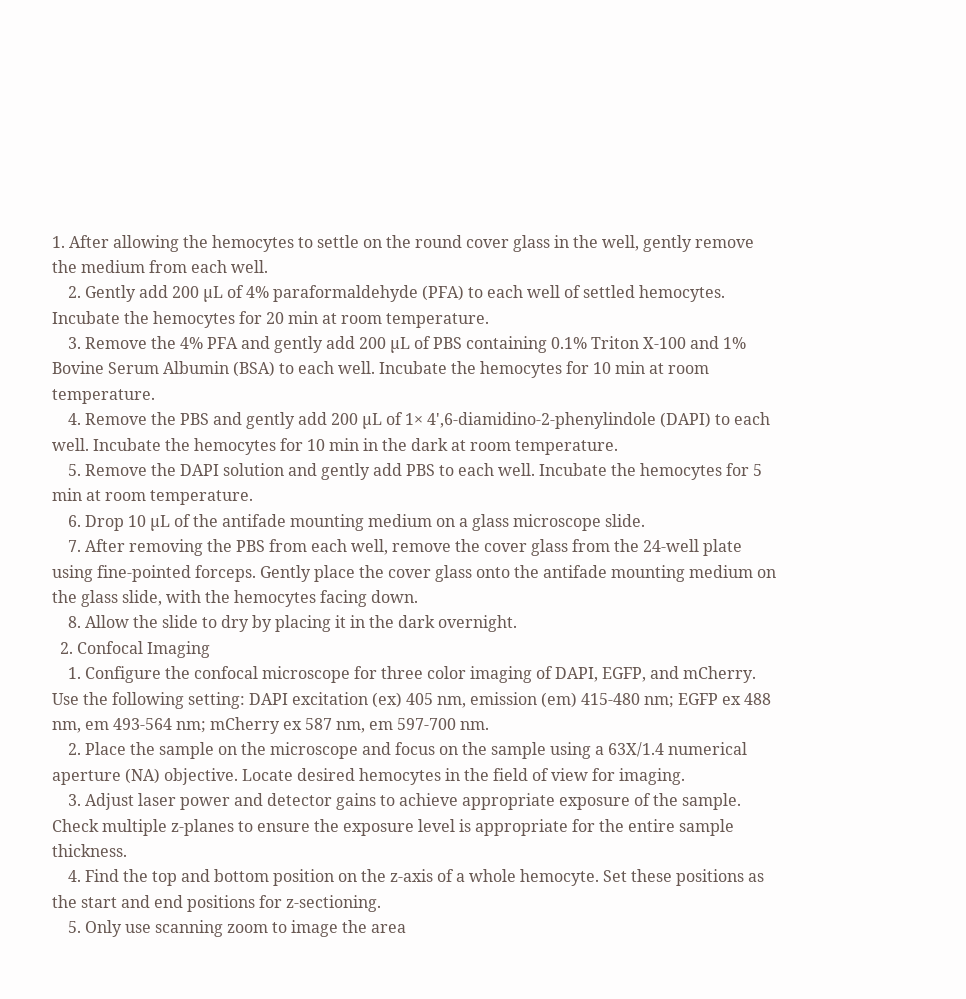1. After allowing the hemocytes to settle on the round cover glass in the well, gently remove the medium from each well.
    2. Gently add 200 µL of 4% paraformaldehyde (PFA) to each well of settled hemocytes. Incubate the hemocytes for 20 min at room temperature.
    3. Remove the 4% PFA and gently add 200 µL of PBS containing 0.1% Triton X-100 and 1% Bovine Serum Albumin (BSA) to each well. Incubate the hemocytes for 10 min at room temperature.
    4. Remove the PBS and gently add 200 µL of 1× 4',6-diamidino-2-phenylindole (DAPI) to each well. Incubate the hemocytes for 10 min in the dark at room temperature.
    5. Remove the DAPI solution and gently add PBS to each well. Incubate the hemocytes for 5 min at room temperature.
    6. Drop 10 µL of the antifade mounting medium on a glass microscope slide.
    7. After removing the PBS from each well, remove the cover glass from the 24-well plate using fine-pointed forceps. Gently place the cover glass onto the antifade mounting medium on the glass slide, with the hemocytes facing down.
    8. Allow the slide to dry by placing it in the dark overnight.
  2. Confocal Imaging
    1. Configure the confocal microscope for three color imaging of DAPI, EGFP, and mCherry. Use the following setting: DAPI excitation (ex) 405 nm, emission (em) 415-480 nm; EGFP ex 488 nm, em 493-564 nm; mCherry ex 587 nm, em 597-700 nm.
    2. Place the sample on the microscope and focus on the sample using a 63X/1.4 numerical aperture (NA) objective. Locate desired hemocytes in the field of view for imaging.
    3. Adjust laser power and detector gains to achieve appropriate exposure of the sample. Check multiple z-planes to ensure the exposure level is appropriate for the entire sample thickness.
    4. Find the top and bottom position on the z-axis of a whole hemocyte. Set these positions as the start and end positions for z-sectioning.
    5. Only use scanning zoom to image the area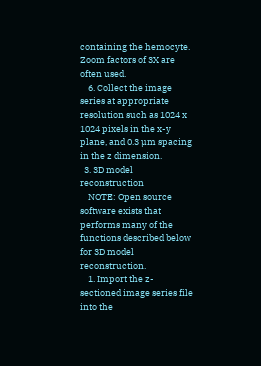containing the hemocyte. Zoom factors of 3X are often used.
    6. Collect the image series at appropriate resolution such as 1024 x 1024 pixels in the x-y plane, and 0.3 µm spacing in the z dimension.
  3. 3D model reconstruction
    NOTE: Open source software exists that performs many of the functions described below for 3D model reconstruction.
    1. Import the z-sectioned image series file into the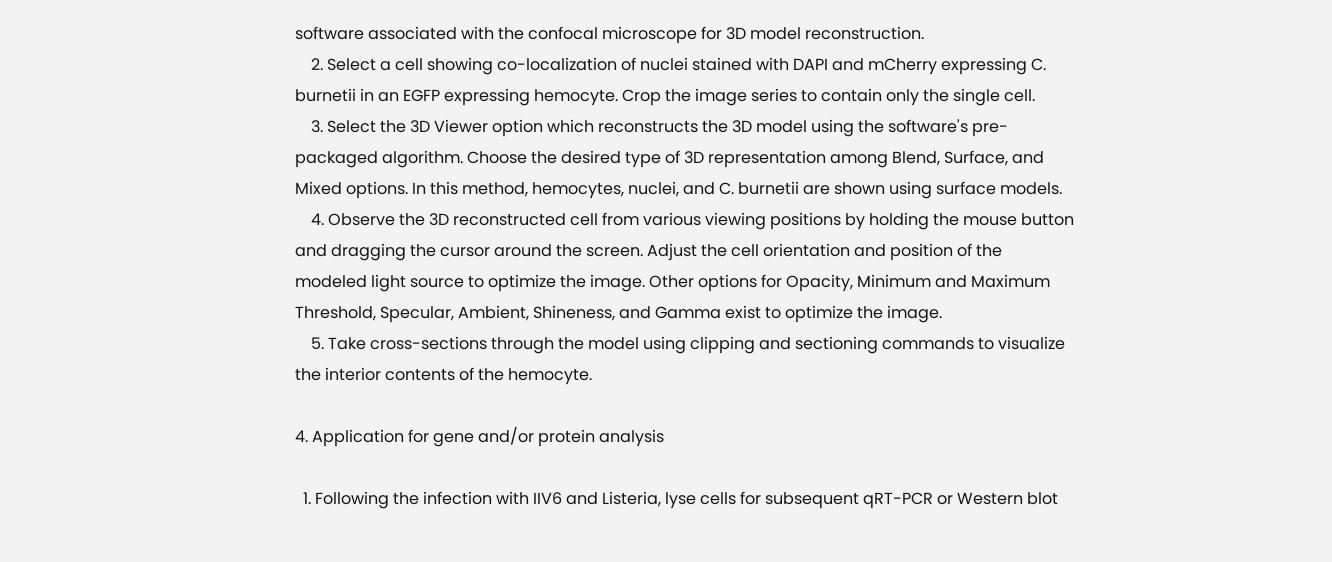software associated with the confocal microscope for 3D model reconstruction.
    2. Select a cell showing co-localization of nuclei stained with DAPI and mCherry expressing C. burnetii in an EGFP expressing hemocyte. Crop the image series to contain only the single cell.
    3. Select the 3D Viewer option which reconstructs the 3D model using the software's pre-packaged algorithm. Choose the desired type of 3D representation among Blend, Surface, and Mixed options. In this method, hemocytes, nuclei, and C. burnetii are shown using surface models.
    4. Observe the 3D reconstructed cell from various viewing positions by holding the mouse button and dragging the cursor around the screen. Adjust the cell orientation and position of the modeled light source to optimize the image. Other options for Opacity, Minimum and Maximum Threshold, Specular, Ambient, Shineness, and Gamma exist to optimize the image.
    5. Take cross-sections through the model using clipping and sectioning commands to visualize the interior contents of the hemocyte.

4. Application for gene and/or protein analysis

  1. Following the infection with IIV6 and Listeria, lyse cells for subsequent qRT-PCR or Western blot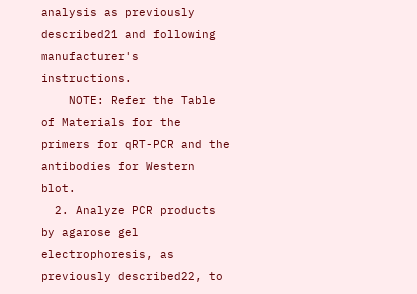analysis as previously described21 and following manufacturer's instructions.
    NOTE: Refer the Table of Materials for the primers for qRT-PCR and the antibodies for Western blot.
  2. Analyze PCR products by agarose gel electrophoresis, as previously described22, to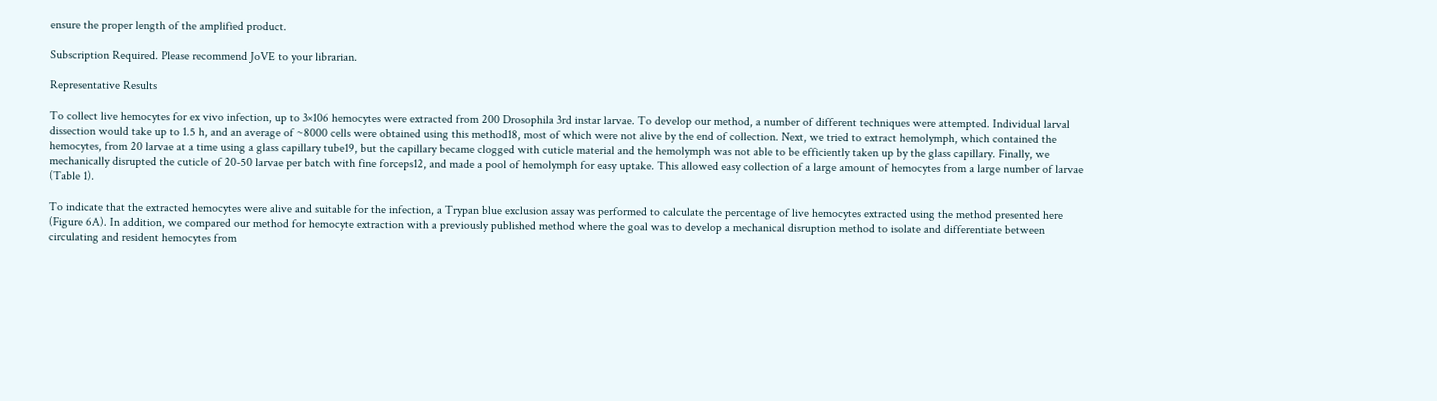ensure the proper length of the amplified product.

Subscription Required. Please recommend JoVE to your librarian.

Representative Results

To collect live hemocytes for ex vivo infection, up to 3×106 hemocytes were extracted from 200 Drosophila 3rd instar larvae. To develop our method, a number of different techniques were attempted. Individual larval dissection would take up to 1.5 h, and an average of ~8000 cells were obtained using this method18, most of which were not alive by the end of collection. Next, we tried to extract hemolymph, which contained the hemocytes, from 20 larvae at a time using a glass capillary tube19, but the capillary became clogged with cuticle material and the hemolymph was not able to be efficiently taken up by the glass capillary. Finally, we mechanically disrupted the cuticle of 20-50 larvae per batch with fine forceps12, and made a pool of hemolymph for easy uptake. This allowed easy collection of a large amount of hemocytes from a large number of larvae (Table 1).

To indicate that the extracted hemocytes were alive and suitable for the infection, a Trypan blue exclusion assay was performed to calculate the percentage of live hemocytes extracted using the method presented here (Figure 6A). In addition, we compared our method for hemocyte extraction with a previously published method where the goal was to develop a mechanical disruption method to isolate and differentiate between circulating and resident hemocytes from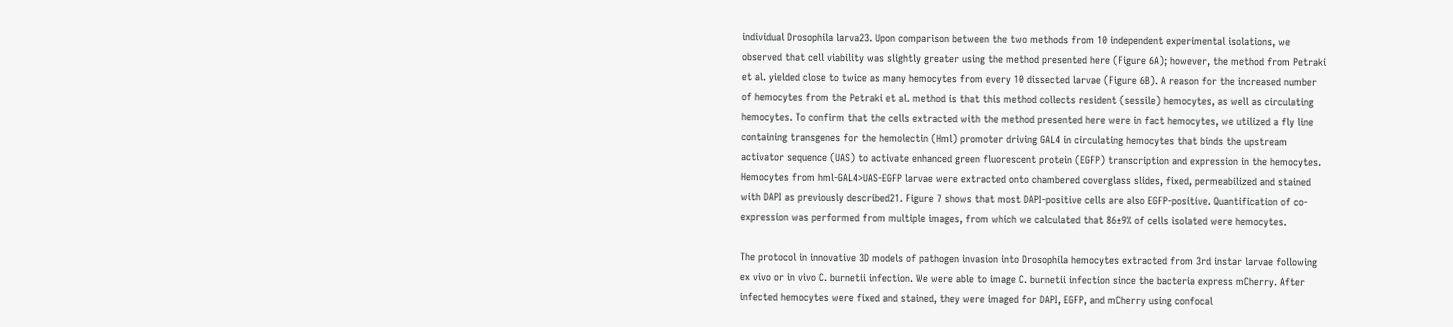individual Drosophila larva23. Upon comparison between the two methods from 10 independent experimental isolations, we observed that cell viability was slightly greater using the method presented here (Figure 6A); however, the method from Petraki et al. yielded close to twice as many hemocytes from every 10 dissected larvae (Figure 6B). A reason for the increased number of hemocytes from the Petraki et al. method is that this method collects resident (sessile) hemocytes, as well as circulating hemocytes. To confirm that the cells extracted with the method presented here were in fact hemocytes, we utilized a fly line containing transgenes for the hemolectin (Hml) promoter driving GAL4 in circulating hemocytes that binds the upstream activator sequence (UAS) to activate enhanced green fluorescent protein (EGFP) transcription and expression in the hemocytes. Hemocytes from hml-GAL4>UAS-EGFP larvae were extracted onto chambered coverglass slides, fixed, permeabilized and stained with DAPI as previously described21. Figure 7 shows that most DAPI-positive cells are also EGFP-positive. Quantification of co-expression was performed from multiple images, from which we calculated that 86±9% of cells isolated were hemocytes.

The protocol in innovative 3D models of pathogen invasion into Drosophila hemocytes extracted from 3rd instar larvae following ex vivo or in vivo C. burnetii infection. We were able to image C. burnetii infection since the bacteria express mCherry. After infected hemocytes were fixed and stained, they were imaged for DAPI, EGFP, and mCherry using confocal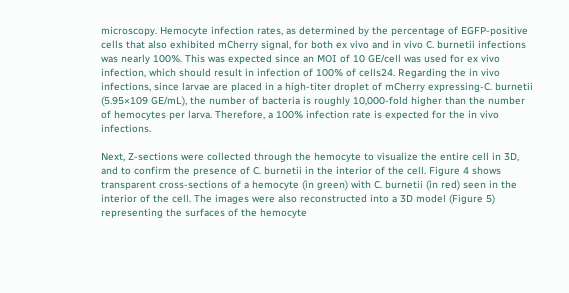microscopy. Hemocyte infection rates, as determined by the percentage of EGFP-positive cells that also exhibited mCherry signal, for both ex vivo and in vivo C. burnetii infections was nearly 100%. This was expected since an MOI of 10 GE/cell was used for ex vivo infection, which should result in infection of 100% of cells24. Regarding the in vivo infections, since larvae are placed in a high-titer droplet of mCherry expressing-C. burnetii (5.95×109 GE/mL), the number of bacteria is roughly 10,000-fold higher than the number of hemocytes per larva. Therefore, a 100% infection rate is expected for the in vivo infections.

Next, Z-sections were collected through the hemocyte to visualize the entire cell in 3D, and to confirm the presence of C. burnetii in the interior of the cell. Figure 4 shows transparent cross-sections of a hemocyte (in green) with C. burnetii (in red) seen in the interior of the cell. The images were also reconstructed into a 3D model (Figure 5) representing the surfaces of the hemocyte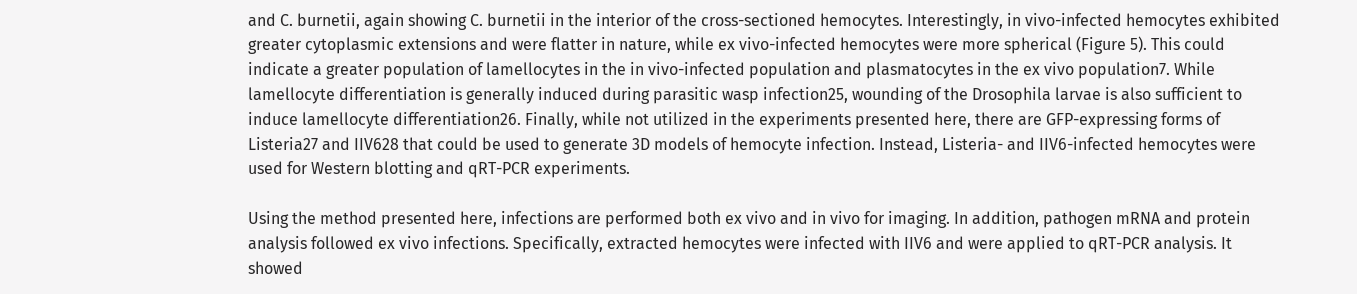and C. burnetii, again showing C. burnetii in the interior of the cross-sectioned hemocytes. Interestingly, in vivo-infected hemocytes exhibited greater cytoplasmic extensions and were flatter in nature, while ex vivo-infected hemocytes were more spherical (Figure 5). This could indicate a greater population of lamellocytes in the in vivo-infected population and plasmatocytes in the ex vivo population7. While lamellocyte differentiation is generally induced during parasitic wasp infection25, wounding of the Drosophila larvae is also sufficient to induce lamellocyte differentiation26. Finally, while not utilized in the experiments presented here, there are GFP-expressing forms of Listeria27 and IIV628 that could be used to generate 3D models of hemocyte infection. Instead, Listeria- and IIV6-infected hemocytes were used for Western blotting and qRT-PCR experiments.

Using the method presented here, infections are performed both ex vivo and in vivo for imaging. In addition, pathogen mRNA and protein analysis followed ex vivo infections. Specifically, extracted hemocytes were infected with IIV6 and were applied to qRT-PCR analysis. It showed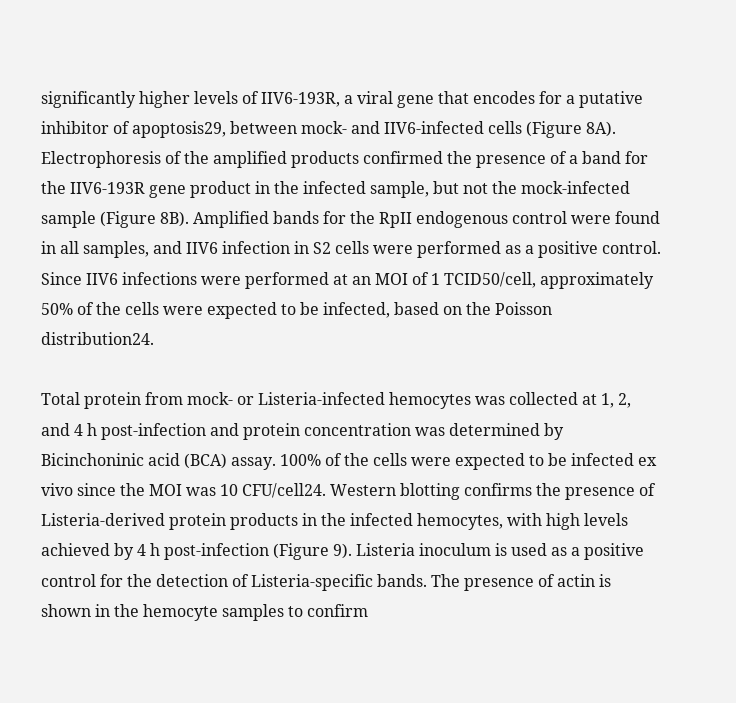significantly higher levels of IIV6-193R, a viral gene that encodes for a putative inhibitor of apoptosis29, between mock- and IIV6-infected cells (Figure 8A). Electrophoresis of the amplified products confirmed the presence of a band for the IIV6-193R gene product in the infected sample, but not the mock-infected sample (Figure 8B). Amplified bands for the RpII endogenous control were found in all samples, and IIV6 infection in S2 cells were performed as a positive control. Since IIV6 infections were performed at an MOI of 1 TCID50/cell, approximately 50% of the cells were expected to be infected, based on the Poisson distribution24.

Total protein from mock- or Listeria-infected hemocytes was collected at 1, 2, and 4 h post-infection and protein concentration was determined by Bicinchoninic acid (BCA) assay. 100% of the cells were expected to be infected ex vivo since the MOI was 10 CFU/cell24. Western blotting confirms the presence of Listeria-derived protein products in the infected hemocytes, with high levels achieved by 4 h post-infection (Figure 9). Listeria inoculum is used as a positive control for the detection of Listeria-specific bands. The presence of actin is shown in the hemocyte samples to confirm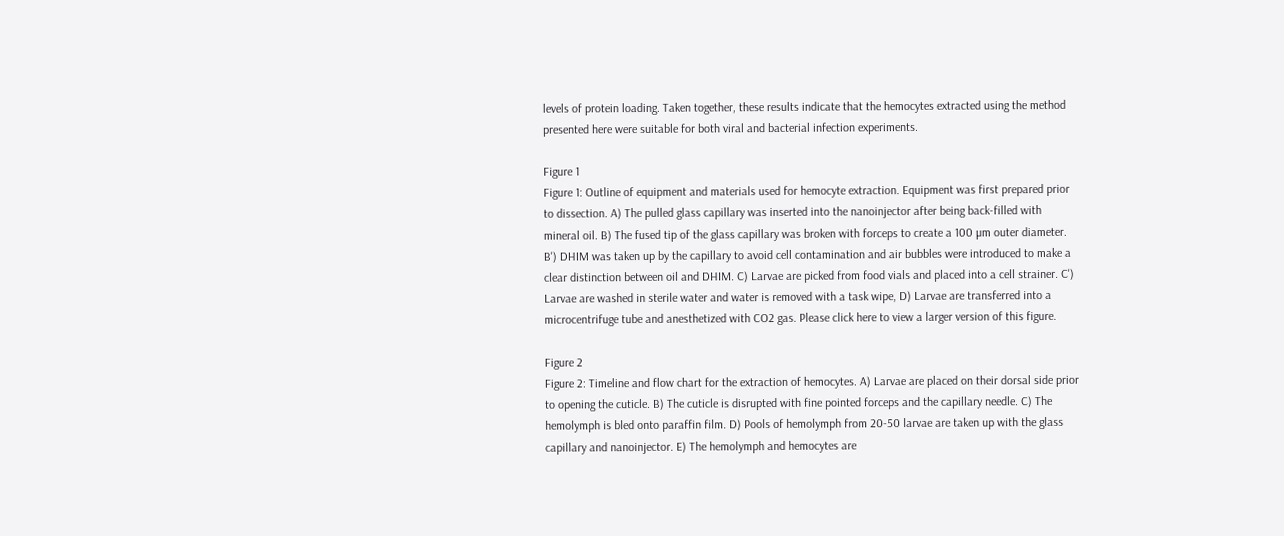levels of protein loading. Taken together, these results indicate that the hemocytes extracted using the method presented here were suitable for both viral and bacterial infection experiments.

Figure 1
Figure 1: Outline of equipment and materials used for hemocyte extraction. Equipment was first prepared prior to dissection. A) The pulled glass capillary was inserted into the nanoinjector after being back-filled with mineral oil. B) The fused tip of the glass capillary was broken with forceps to create a 100 µm outer diameter. B') DHIM was taken up by the capillary to avoid cell contamination and air bubbles were introduced to make a clear distinction between oil and DHIM. C) Larvae are picked from food vials and placed into a cell strainer. C') Larvae are washed in sterile water and water is removed with a task wipe, D) Larvae are transferred into a microcentrifuge tube and anesthetized with CO2 gas. Please click here to view a larger version of this figure.

Figure 2
Figure 2: Timeline and flow chart for the extraction of hemocytes. A) Larvae are placed on their dorsal side prior to opening the cuticle. B) The cuticle is disrupted with fine pointed forceps and the capillary needle. C) The hemolymph is bled onto paraffin film. D) Pools of hemolymph from 20-50 larvae are taken up with the glass capillary and nanoinjector. E) The hemolymph and hemocytes are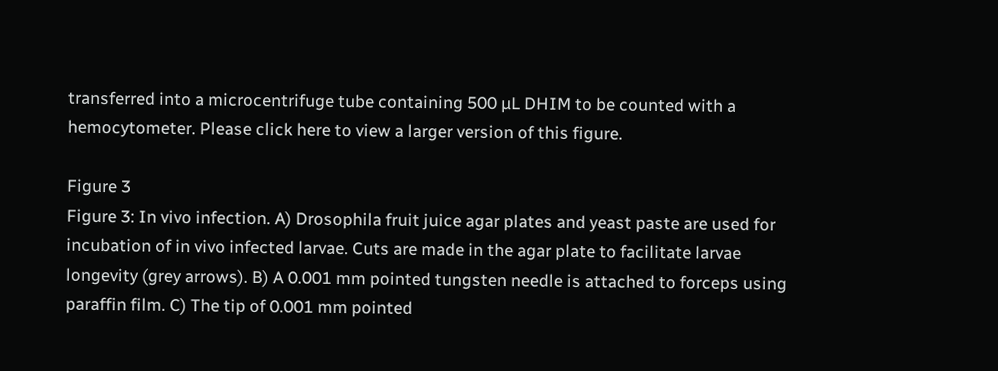transferred into a microcentrifuge tube containing 500 µL DHIM to be counted with a hemocytometer. Please click here to view a larger version of this figure.

Figure 3
Figure 3: In vivo infection. A) Drosophila fruit juice agar plates and yeast paste are used for incubation of in vivo infected larvae. Cuts are made in the agar plate to facilitate larvae longevity (grey arrows). B) A 0.001 mm pointed tungsten needle is attached to forceps using paraffin film. C) The tip of 0.001 mm pointed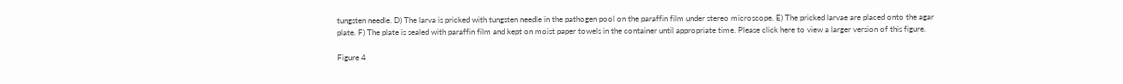tungsten needle. D) The larva is pricked with tungsten needle in the pathogen pool on the paraffin film under stereo microscope. E) The pricked larvae are placed onto the agar plate. F) The plate is sealed with paraffin film and kept on moist paper towels in the container until appropriate time. Please click here to view a larger version of this figure.

Figure 4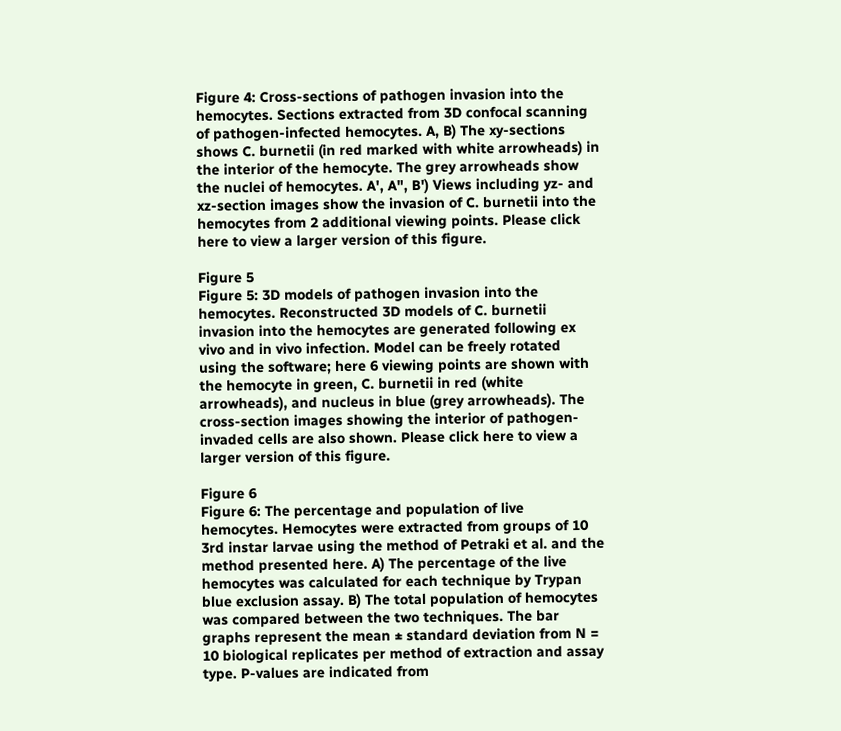Figure 4: Cross-sections of pathogen invasion into the hemocytes. Sections extracted from 3D confocal scanning of pathogen-infected hemocytes. A, B) The xy-sections shows C. burnetii (in red marked with white arrowheads) in the interior of the hemocyte. The grey arrowheads show the nuclei of hemocytes. A', A", B') Views including yz- and xz-section images show the invasion of C. burnetii into the hemocytes from 2 additional viewing points. Please click here to view a larger version of this figure.

Figure 5
Figure 5: 3D models of pathogen invasion into the hemocytes. Reconstructed 3D models of C. burnetii invasion into the hemocytes are generated following ex vivo and in vivo infection. Model can be freely rotated using the software; here 6 viewing points are shown with the hemocyte in green, C. burnetii in red (white arrowheads), and nucleus in blue (grey arrowheads). The cross-section images showing the interior of pathogen-invaded cells are also shown. Please click here to view a larger version of this figure.

Figure 6
Figure 6: The percentage and population of live hemocytes. Hemocytes were extracted from groups of 10 3rd instar larvae using the method of Petraki et al. and the method presented here. A) The percentage of the live hemocytes was calculated for each technique by Trypan blue exclusion assay. B) The total population of hemocytes was compared between the two techniques. The bar graphs represent the mean ± standard deviation from N = 10 biological replicates per method of extraction and assay type. P-values are indicated from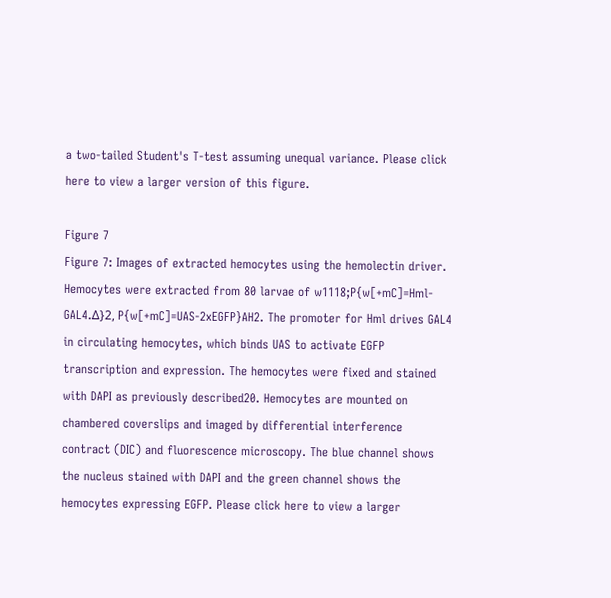a two-tailed Student's T-test assuming unequal variance. Please click here to view a larger version of this figure.

Figure 7
Figure 7: Images of extracted hemocytes using the hemolectin driver. Hemocytes were extracted from 80 larvae of w1118;P{w[+mC]=Hml-GAL4.Δ}2, P{w[+mC]=UAS-2xEGFP}AH2. The promoter for Hml drives GAL4 in circulating hemocytes, which binds UAS to activate EGFP transcription and expression. The hemocytes were fixed and stained with DAPI as previously described20. Hemocytes are mounted on chambered coverslips and imaged by differential interference contract (DIC) and fluorescence microscopy. The blue channel shows the nucleus stained with DAPI and the green channel shows the hemocytes expressing EGFP. Please click here to view a larger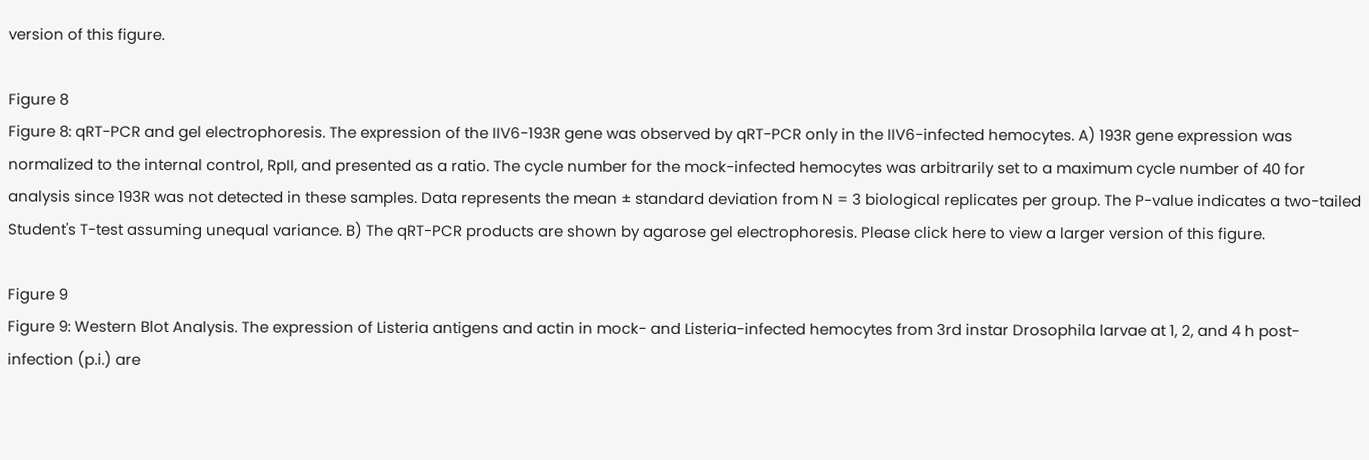version of this figure.

Figure 8
Figure 8: qRT-PCR and gel electrophoresis. The expression of the IIV6-193R gene was observed by qRT-PCR only in the IIV6-infected hemocytes. A) 193R gene expression was normalized to the internal control, RpII, and presented as a ratio. The cycle number for the mock-infected hemocytes was arbitrarily set to a maximum cycle number of 40 for analysis since 193R was not detected in these samples. Data represents the mean ± standard deviation from N = 3 biological replicates per group. The P-value indicates a two-tailed Student's T-test assuming unequal variance. B) The qRT-PCR products are shown by agarose gel electrophoresis. Please click here to view a larger version of this figure.

Figure 9
Figure 9: Western Blot Analysis. The expression of Listeria antigens and actin in mock- and Listeria-infected hemocytes from 3rd instar Drosophila larvae at 1, 2, and 4 h post-infection (p.i.) are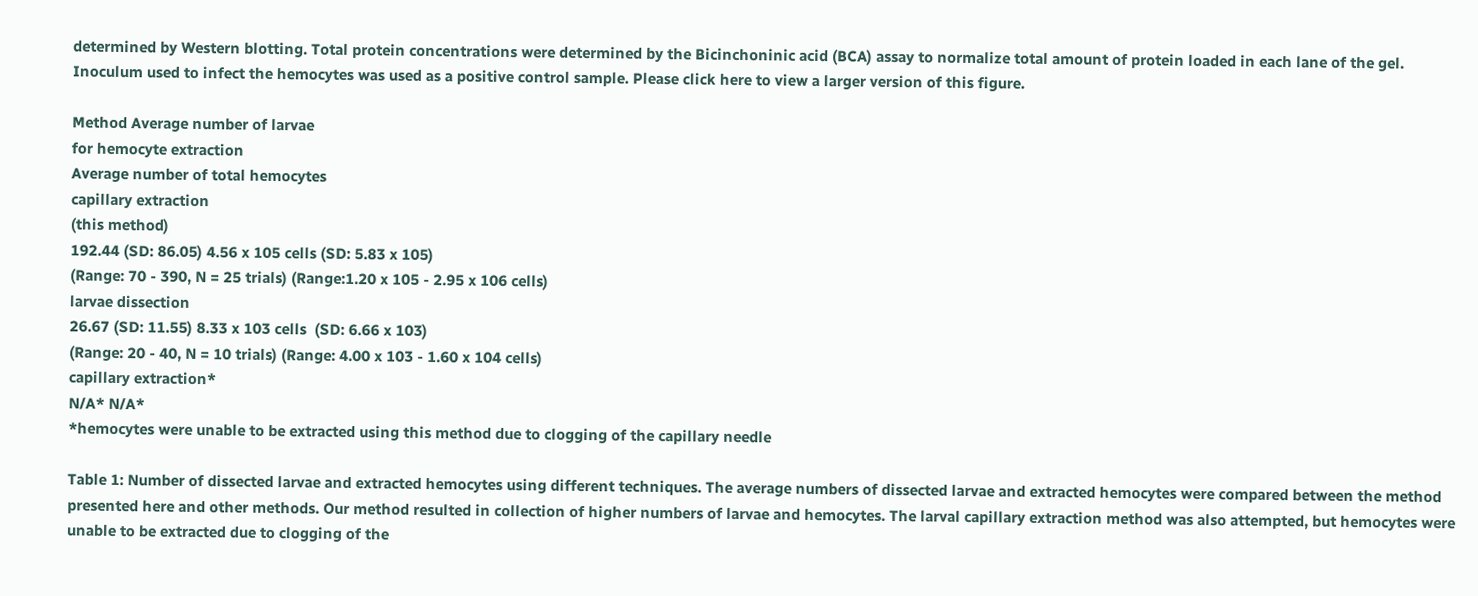determined by Western blotting. Total protein concentrations were determined by the Bicinchoninic acid (BCA) assay to normalize total amount of protein loaded in each lane of the gel. Inoculum used to infect the hemocytes was used as a positive control sample. Please click here to view a larger version of this figure.

Method Average number of larvae
for hemocyte extraction
Average number of total hemocytes
capillary extraction
(this method)
192.44 (SD: 86.05) 4.56 x 105 cells (SD: 5.83 x 105)
(Range: 70 - 390, N = 25 trials) (Range:1.20 x 105 - 2.95 x 106 cells)
larvae dissection
26.67 (SD: 11.55) 8.33 x 103 cells  (SD: 6.66 x 103)
(Range: 20 - 40, N = 10 trials) (Range: 4.00 x 103 - 1.60 x 104 cells)
capillary extraction*
N/A* N/A*
*hemocytes were unable to be extracted using this method due to clogging of the capillary needle

Table 1: Number of dissected larvae and extracted hemocytes using different techniques. The average numbers of dissected larvae and extracted hemocytes were compared between the method presented here and other methods. Our method resulted in collection of higher numbers of larvae and hemocytes. The larval capillary extraction method was also attempted, but hemocytes were unable to be extracted due to clogging of the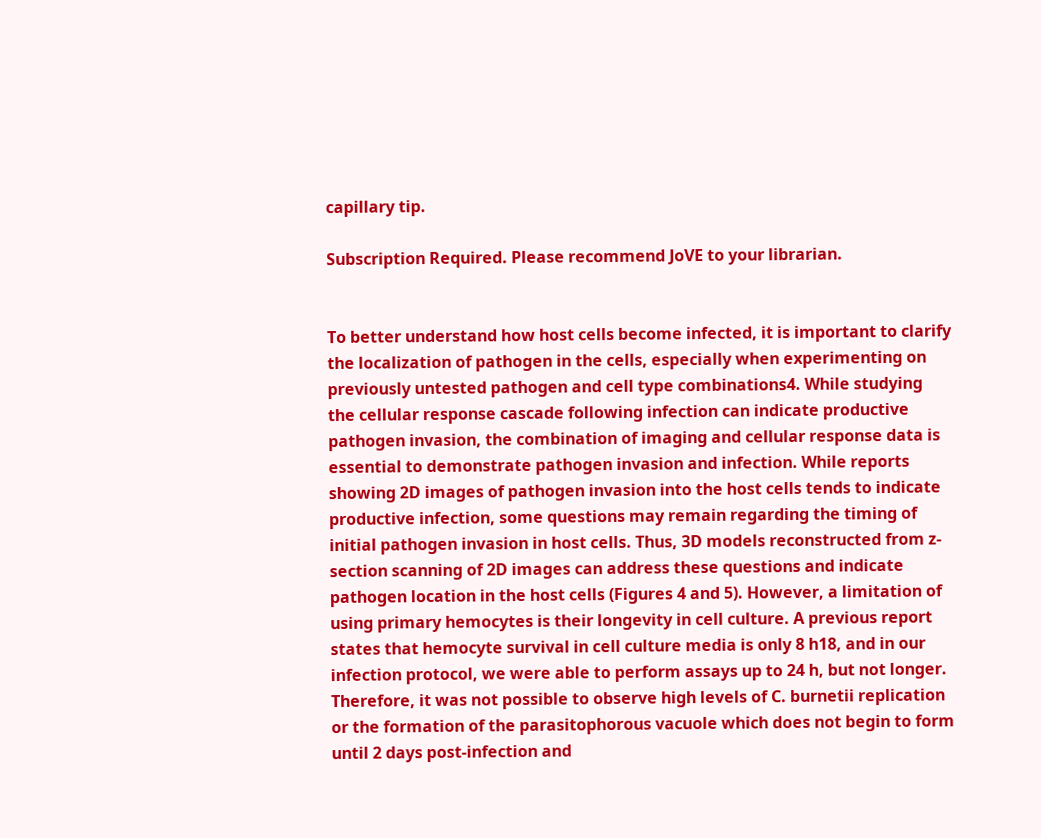capillary tip.

Subscription Required. Please recommend JoVE to your librarian.


To better understand how host cells become infected, it is important to clarify the localization of pathogen in the cells, especially when experimenting on previously untested pathogen and cell type combinations4. While studying the cellular response cascade following infection can indicate productive pathogen invasion, the combination of imaging and cellular response data is essential to demonstrate pathogen invasion and infection. While reports showing 2D images of pathogen invasion into the host cells tends to indicate productive infection, some questions may remain regarding the timing of initial pathogen invasion in host cells. Thus, 3D models reconstructed from z-section scanning of 2D images can address these questions and indicate pathogen location in the host cells (Figures 4 and 5). However, a limitation of using primary hemocytes is their longevity in cell culture. A previous report states that hemocyte survival in cell culture media is only 8 h18, and in our infection protocol, we were able to perform assays up to 24 h, but not longer. Therefore, it was not possible to observe high levels of C. burnetii replication or the formation of the parasitophorous vacuole which does not begin to form until 2 days post-infection and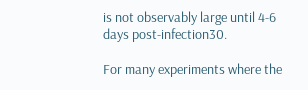is not observably large until 4-6 days post-infection30.

For many experiments where the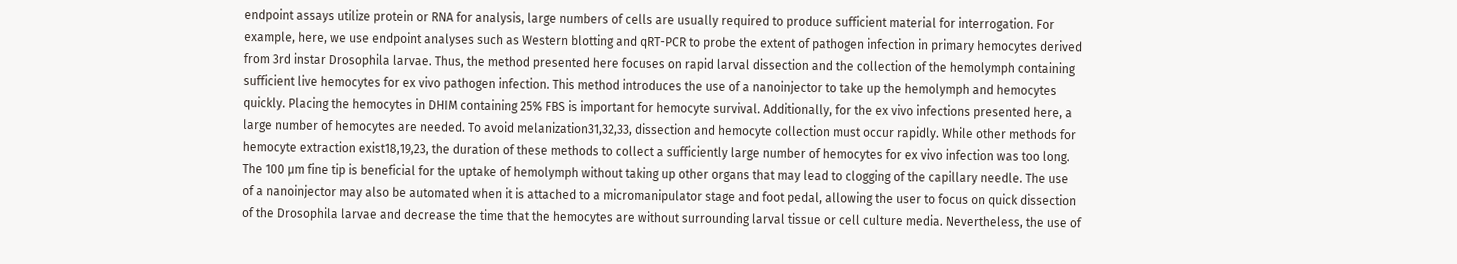endpoint assays utilize protein or RNA for analysis, large numbers of cells are usually required to produce sufficient material for interrogation. For example, here, we use endpoint analyses such as Western blotting and qRT-PCR to probe the extent of pathogen infection in primary hemocytes derived from 3rd instar Drosophila larvae. Thus, the method presented here focuses on rapid larval dissection and the collection of the hemolymph containing sufficient live hemocytes for ex vivo pathogen infection. This method introduces the use of a nanoinjector to take up the hemolymph and hemocytes quickly. Placing the hemocytes in DHIM containing 25% FBS is important for hemocyte survival. Additionally, for the ex vivo infections presented here, a large number of hemocytes are needed. To avoid melanization31,32,33, dissection and hemocyte collection must occur rapidly. While other methods for hemocyte extraction exist18,19,23, the duration of these methods to collect a sufficiently large number of hemocytes for ex vivo infection was too long. The 100 µm fine tip is beneficial for the uptake of hemolymph without taking up other organs that may lead to clogging of the capillary needle. The use of a nanoinjector may also be automated when it is attached to a micromanipulator stage and foot pedal, allowing the user to focus on quick dissection of the Drosophila larvae and decrease the time that the hemocytes are without surrounding larval tissue or cell culture media. Nevertheless, the use of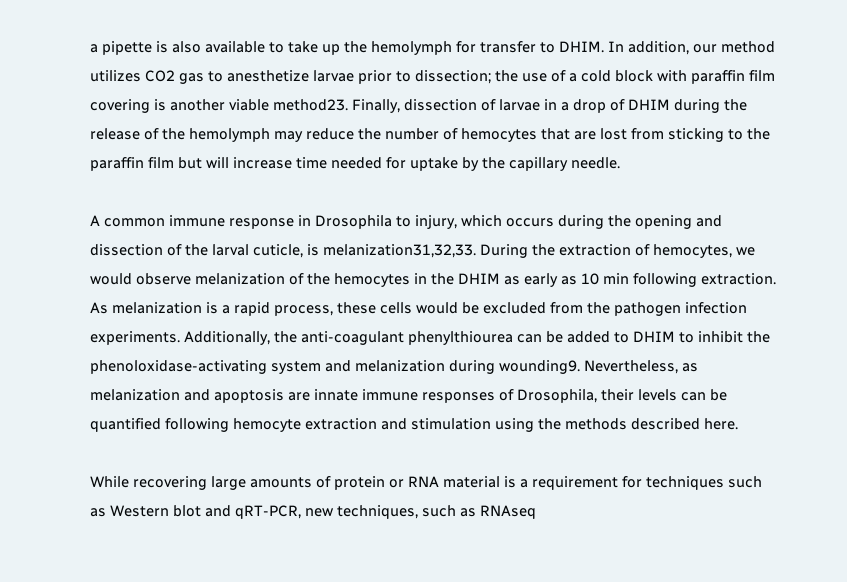a pipette is also available to take up the hemolymph for transfer to DHIM. In addition, our method utilizes CO2 gas to anesthetize larvae prior to dissection; the use of a cold block with paraffin film covering is another viable method23. Finally, dissection of larvae in a drop of DHIM during the release of the hemolymph may reduce the number of hemocytes that are lost from sticking to the paraffin film but will increase time needed for uptake by the capillary needle.

A common immune response in Drosophila to injury, which occurs during the opening and dissection of the larval cuticle, is melanization31,32,33. During the extraction of hemocytes, we would observe melanization of the hemocytes in the DHIM as early as 10 min following extraction. As melanization is a rapid process, these cells would be excluded from the pathogen infection experiments. Additionally, the anti-coagulant phenylthiourea can be added to DHIM to inhibit the phenoloxidase-activating system and melanization during wounding9. Nevertheless, as melanization and apoptosis are innate immune responses of Drosophila, their levels can be quantified following hemocyte extraction and stimulation using the methods described here.

While recovering large amounts of protein or RNA material is a requirement for techniques such as Western blot and qRT-PCR, new techniques, such as RNAseq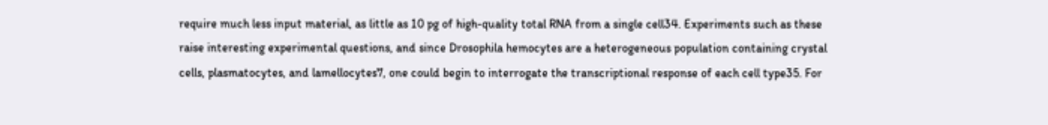require much less input material, as little as 10 pg of high-quality total RNA from a single cell34. Experiments such as these raise interesting experimental questions, and since Drosophila hemocytes are a heterogeneous population containing crystal cells, plasmatocytes, and lamellocytes7, one could begin to interrogate the transcriptional response of each cell type35. For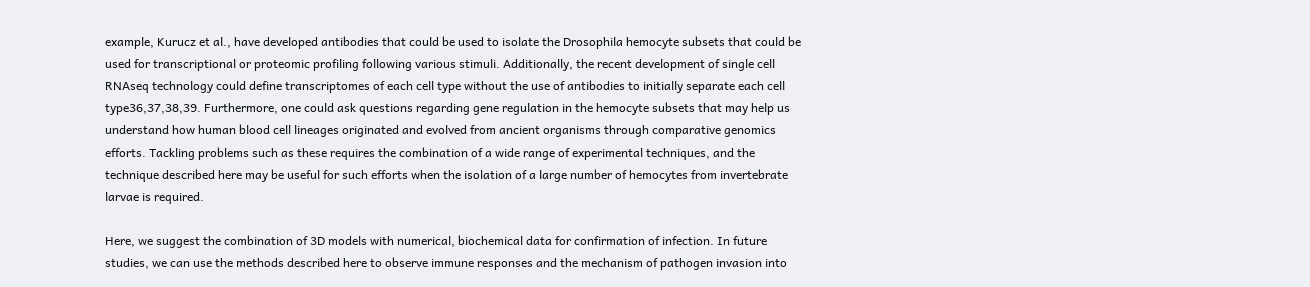example, Kurucz et al., have developed antibodies that could be used to isolate the Drosophila hemocyte subsets that could be used for transcriptional or proteomic profiling following various stimuli. Additionally, the recent development of single cell RNAseq technology could define transcriptomes of each cell type without the use of antibodies to initially separate each cell type36,37,38,39. Furthermore, one could ask questions regarding gene regulation in the hemocyte subsets that may help us understand how human blood cell lineages originated and evolved from ancient organisms through comparative genomics efforts. Tackling problems such as these requires the combination of a wide range of experimental techniques, and the technique described here may be useful for such efforts when the isolation of a large number of hemocytes from invertebrate larvae is required.

Here, we suggest the combination of 3D models with numerical, biochemical data for confirmation of infection. In future studies, we can use the methods described here to observe immune responses and the mechanism of pathogen invasion into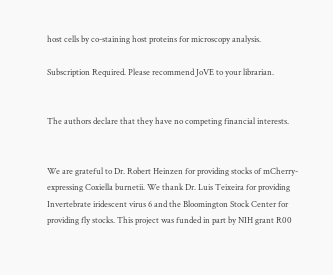host cells by co-staining host proteins for microscopy analysis.

Subscription Required. Please recommend JoVE to your librarian.


The authors declare that they have no competing financial interests.


We are grateful to Dr. Robert Heinzen for providing stocks of mCherry-expressing Coxiella burnetii. We thank Dr. Luis Teixeira for providing Invertebrate iridescent virus 6 and the Bloomington Stock Center for providing fly stocks. This project was funded in part by NIH grant R00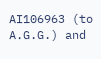AI106963 (to A.G.G.) and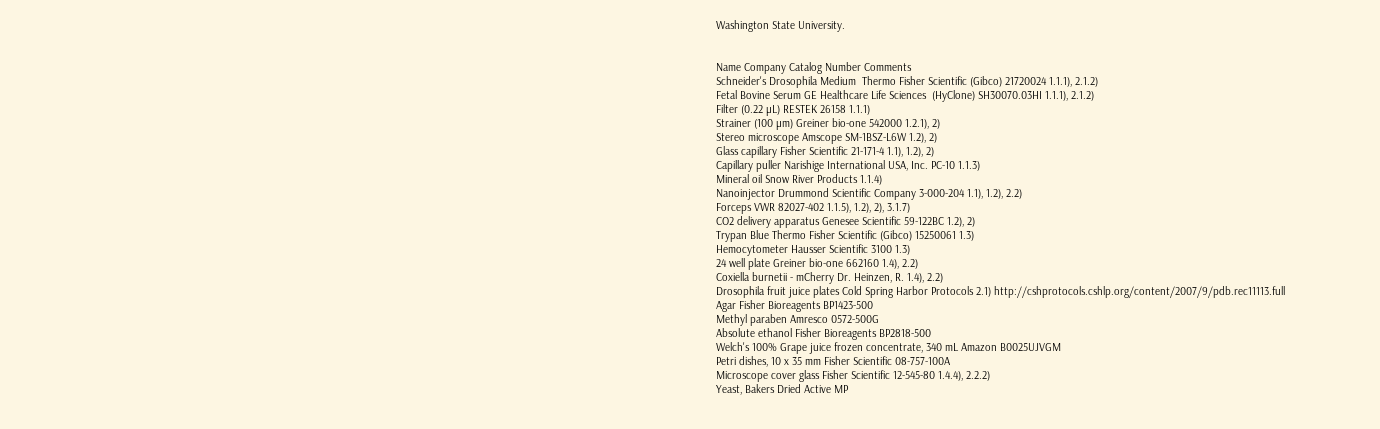Washington State University.


Name Company Catalog Number Comments
Schneider's Drosophila Medium  Thermo Fisher Scientific (Gibco) 21720024 1.1.1), 2.1.2)
Fetal Bovine Serum GE Healthcare Life Sciences  (HyClone) SH30070.03HI 1.1.1), 2.1.2)
Filter (0.22 µL) RESTEK 26158 1.1.1)
Strainer (100 µm) Greiner bio-one 542000 1.2.1), 2)
Stereo microscope Amscope SM-1BSZ-L6W 1.2), 2)
Glass capillary Fisher Scientific 21-171-4 1.1), 1.2), 2)
Capillary puller Narishige International USA, Inc. PC-10 1.1.3)
Mineral oil Snow River Products 1.1.4)
Nanoinjector Drummond Scientific Company 3-000-204 1.1), 1.2), 2.2)
Forceps VWR 82027-402 1.1.5), 1.2), 2), 3.1.7)
CO2 delivery apparatus Genesee Scientific 59-122BC 1.2), 2)
Trypan Blue Thermo Fisher Scientific (Gibco) 15250061 1.3)
Hemocytometer Hausser Scientific 3100 1.3)
24 well plate Greiner bio-one 662160 1.4), 2.2)
Coxiella burnetii - mCherry Dr. Heinzen, R. 1.4), 2.2)
Drosophila fruit juice plates Cold Spring Harbor Protocols 2.1) http://cshprotocols.cshlp.org/content/2007/9/pdb.rec11113.full
Agar Fisher Bioreagents BP1423-500
Methyl paraben Amresco 0572-500G
Absolute ethanol Fisher Bioreagents BP2818-500
Welch's 100% Grape juice frozen concentrate, 340 mL Amazon B0025UJVGM
Petri dishes, 10 x 35 mm Fisher Scientific 08-757-100A
Microscope cover glass Fisher Scientific 12-545-80 1.4.4), 2.2.2)
Yeast, Bakers Dried Active MP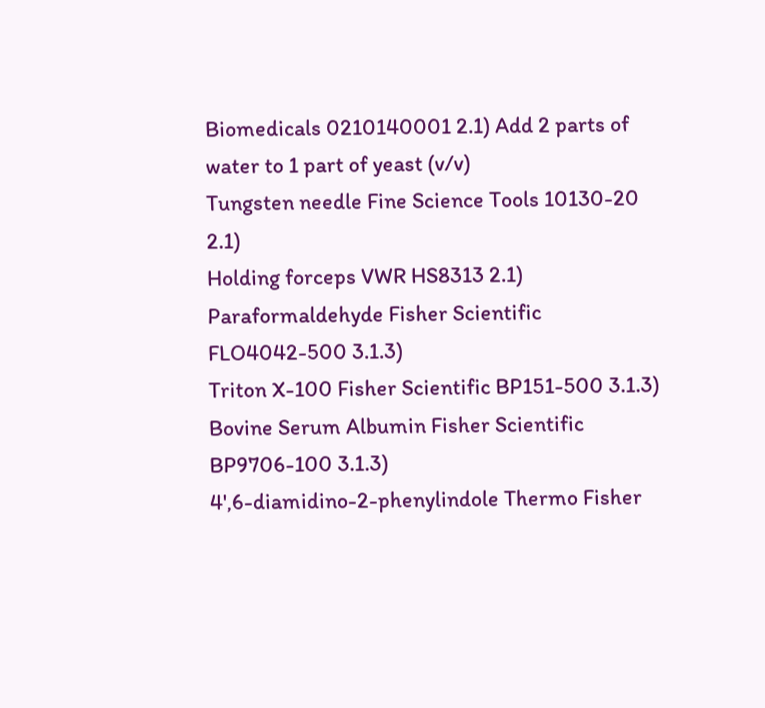Biomedicals 0210140001 2.1) Add 2 parts of water to 1 part of yeast (v/v)
Tungsten needle Fine Science Tools 10130-20 2.1)
Holding forceps VWR HS8313 2.1)
Paraformaldehyde Fisher Scientific FLO4042-500 3.1.3)
Triton X-100 Fisher Scientific BP151-500 3.1.3)
Bovine Serum Albumin Fisher Scientific BP9706-100 3.1.3)
4',6-diamidino-2-phenylindole Thermo Fisher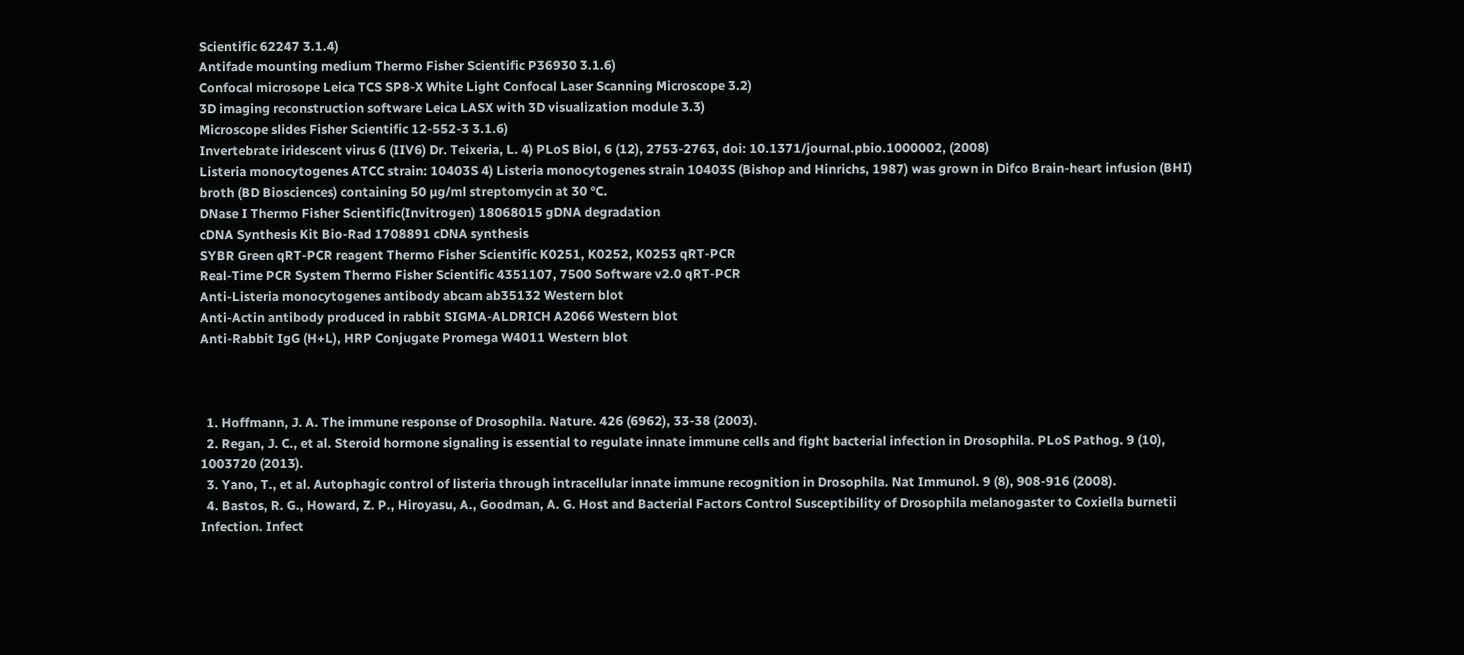Scientific 62247 3.1.4)
Antifade mounting medium Thermo Fisher Scientific P36930 3.1.6)
Confocal microsope Leica TCS SP8-X White Light Confocal Laser Scanning Microscope 3.2)
3D imaging reconstruction software Leica LASX with 3D visualization module 3.3)
Microscope slides Fisher Scientific 12-552-3 3.1.6)
Invertebrate iridescent virus 6 (IIV6) Dr. Teixeria, L. 4) PLoS Biol, 6 (12), 2753-2763, doi: 10.1371/journal.pbio.1000002, (2008)
Listeria monocytogenes ATCC strain: 10403S 4) Listeria monocytogenes strain 10403S (Bishop and Hinrichs, 1987) was grown in Difco Brain-heart infusion (BHI) broth (BD Biosciences) containing 50 µg/ml streptomycin at 30 °C.
DNase I Thermo Fisher Scientific(Invitrogen) 18068015 gDNA degradation
cDNA Synthesis Kit Bio-Rad 1708891 cDNA synthesis
SYBR Green qRT-PCR reagent Thermo Fisher Scientific K0251, K0252, K0253 qRT-PCR
Real-Time PCR System Thermo Fisher Scientific 4351107, 7500 Software v2.0 qRT-PCR
Anti-Listeria monocytogenes antibody abcam ab35132 Western blot
Anti-Actin antibody produced in rabbit SIGMA-ALDRICH A2066 Western blot
Anti-Rabbit IgG (H+L), HRP Conjugate Promega W4011 Western blot



  1. Hoffmann, J. A. The immune response of Drosophila. Nature. 426 (6962), 33-38 (2003).
  2. Regan, J. C., et al. Steroid hormone signaling is essential to regulate innate immune cells and fight bacterial infection in Drosophila. PLoS Pathog. 9 (10), 1003720 (2013).
  3. Yano, T., et al. Autophagic control of listeria through intracellular innate immune recognition in Drosophila. Nat Immunol. 9 (8), 908-916 (2008).
  4. Bastos, R. G., Howard, Z. P., Hiroyasu, A., Goodman, A. G. Host and Bacterial Factors Control Susceptibility of Drosophila melanogaster to Coxiella burnetii Infection. Infect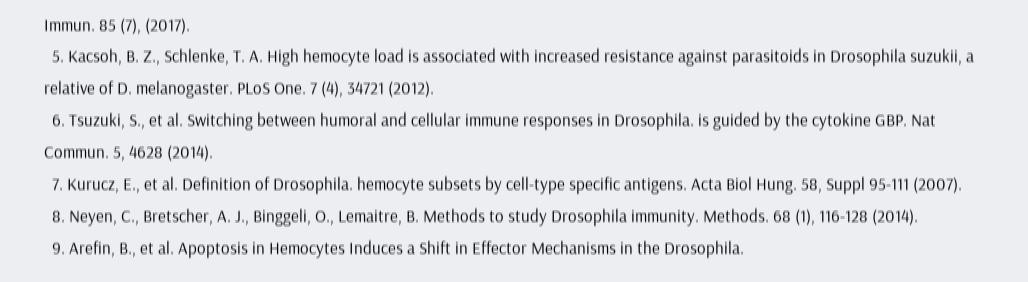Immun. 85 (7), (2017).
  5. Kacsoh, B. Z., Schlenke, T. A. High hemocyte load is associated with increased resistance against parasitoids in Drosophila suzukii, a relative of D. melanogaster. PLoS One. 7 (4), 34721 (2012).
  6. Tsuzuki, S., et al. Switching between humoral and cellular immune responses in Drosophila. is guided by the cytokine GBP. Nat Commun. 5, 4628 (2014).
  7. Kurucz, E., et al. Definition of Drosophila. hemocyte subsets by cell-type specific antigens. Acta Biol Hung. 58, Suppl 95-111 (2007).
  8. Neyen, C., Bretscher, A. J., Binggeli, O., Lemaitre, B. Methods to study Drosophila immunity. Methods. 68 (1), 116-128 (2014).
  9. Arefin, B., et al. Apoptosis in Hemocytes Induces a Shift in Effector Mechanisms in the Drosophila.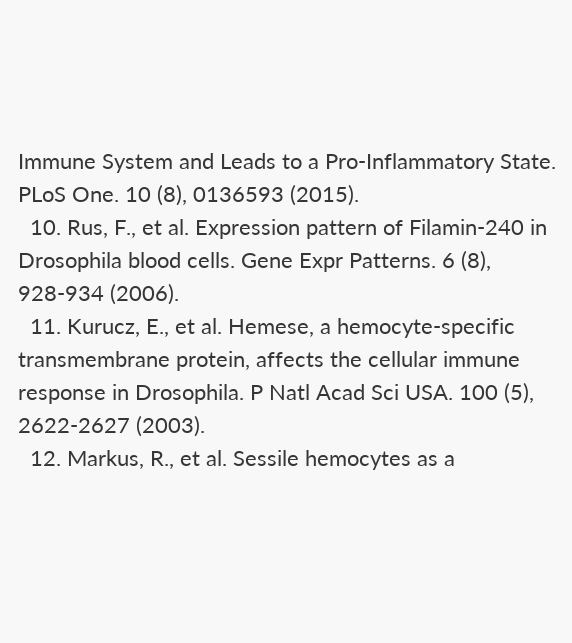Immune System and Leads to a Pro-Inflammatory State. PLoS One. 10 (8), 0136593 (2015).
  10. Rus, F., et al. Expression pattern of Filamin-240 in Drosophila blood cells. Gene Expr Patterns. 6 (8), 928-934 (2006).
  11. Kurucz, E., et al. Hemese, a hemocyte-specific transmembrane protein, affects the cellular immune response in Drosophila. P Natl Acad Sci USA. 100 (5), 2622-2627 (2003).
  12. Markus, R., et al. Sessile hemocytes as a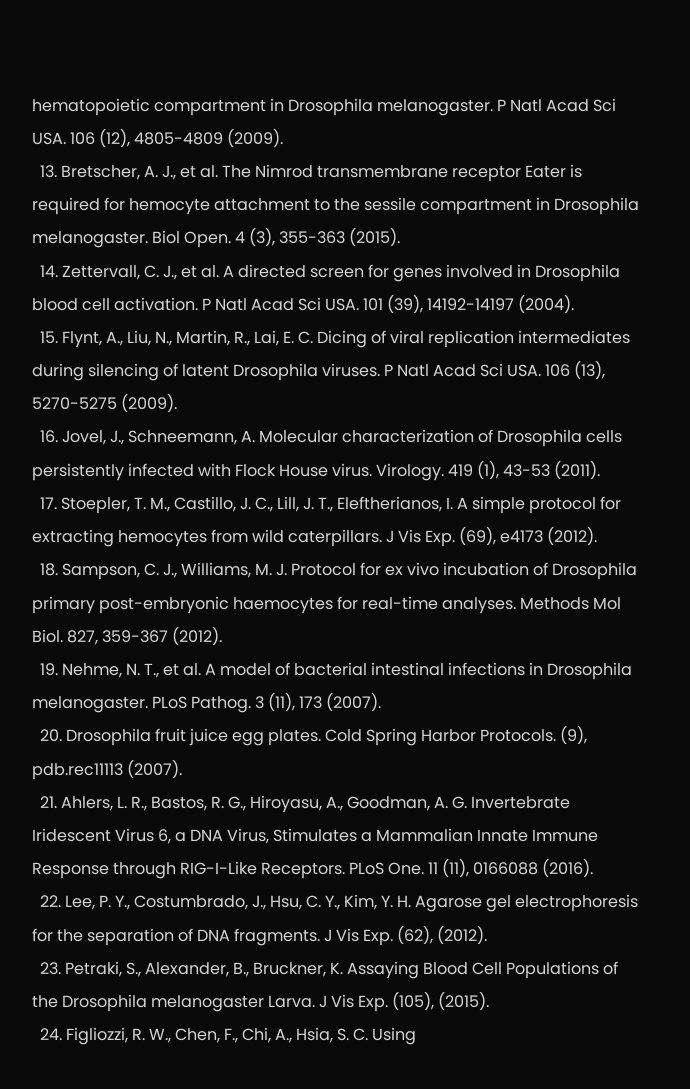hematopoietic compartment in Drosophila melanogaster. P Natl Acad Sci USA. 106 (12), 4805-4809 (2009).
  13. Bretscher, A. J., et al. The Nimrod transmembrane receptor Eater is required for hemocyte attachment to the sessile compartment in Drosophila melanogaster. Biol Open. 4 (3), 355-363 (2015).
  14. Zettervall, C. J., et al. A directed screen for genes involved in Drosophila blood cell activation. P Natl Acad Sci USA. 101 (39), 14192-14197 (2004).
  15. Flynt, A., Liu, N., Martin, R., Lai, E. C. Dicing of viral replication intermediates during silencing of latent Drosophila viruses. P Natl Acad Sci USA. 106 (13), 5270-5275 (2009).
  16. Jovel, J., Schneemann, A. Molecular characterization of Drosophila cells persistently infected with Flock House virus. Virology. 419 (1), 43-53 (2011).
  17. Stoepler, T. M., Castillo, J. C., Lill, J. T., Eleftherianos, I. A simple protocol for extracting hemocytes from wild caterpillars. J Vis Exp. (69), e4173 (2012).
  18. Sampson, C. J., Williams, M. J. Protocol for ex vivo incubation of Drosophila primary post-embryonic haemocytes for real-time analyses. Methods Mol Biol. 827, 359-367 (2012).
  19. Nehme, N. T., et al. A model of bacterial intestinal infections in Drosophila melanogaster. PLoS Pathog. 3 (11), 173 (2007).
  20. Drosophila fruit juice egg plates. Cold Spring Harbor Protocols. (9), pdb.rec11113 (2007).
  21. Ahlers, L. R., Bastos, R. G., Hiroyasu, A., Goodman, A. G. Invertebrate Iridescent Virus 6, a DNA Virus, Stimulates a Mammalian Innate Immune Response through RIG-I-Like Receptors. PLoS One. 11 (11), 0166088 (2016).
  22. Lee, P. Y., Costumbrado, J., Hsu, C. Y., Kim, Y. H. Agarose gel electrophoresis for the separation of DNA fragments. J Vis Exp. (62), (2012).
  23. Petraki, S., Alexander, B., Bruckner, K. Assaying Blood Cell Populations of the Drosophila melanogaster Larva. J Vis Exp. (105), (2015).
  24. Figliozzi, R. W., Chen, F., Chi, A., Hsia, S. C. Using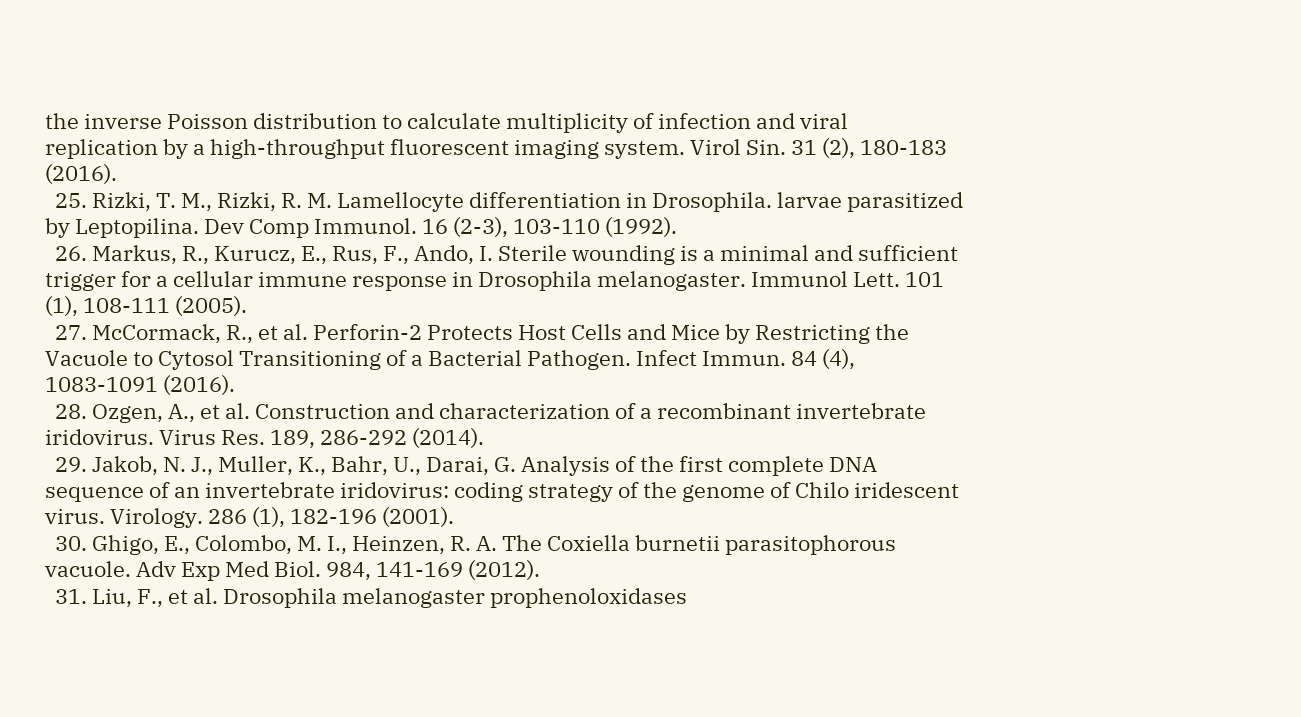the inverse Poisson distribution to calculate multiplicity of infection and viral replication by a high-throughput fluorescent imaging system. Virol Sin. 31 (2), 180-183 (2016).
  25. Rizki, T. M., Rizki, R. M. Lamellocyte differentiation in Drosophila. larvae parasitized by Leptopilina. Dev Comp Immunol. 16 (2-3), 103-110 (1992).
  26. Markus, R., Kurucz, E., Rus, F., Ando, I. Sterile wounding is a minimal and sufficient trigger for a cellular immune response in Drosophila melanogaster. Immunol Lett. 101 (1), 108-111 (2005).
  27. McCormack, R., et al. Perforin-2 Protects Host Cells and Mice by Restricting the Vacuole to Cytosol Transitioning of a Bacterial Pathogen. Infect Immun. 84 (4), 1083-1091 (2016).
  28. Ozgen, A., et al. Construction and characterization of a recombinant invertebrate iridovirus. Virus Res. 189, 286-292 (2014).
  29. Jakob, N. J., Muller, K., Bahr, U., Darai, G. Analysis of the first complete DNA sequence of an invertebrate iridovirus: coding strategy of the genome of Chilo iridescent virus. Virology. 286 (1), 182-196 (2001).
  30. Ghigo, E., Colombo, M. I., Heinzen, R. A. The Coxiella burnetii parasitophorous vacuole. Adv Exp Med Biol. 984, 141-169 (2012).
  31. Liu, F., et al. Drosophila melanogaster prophenoloxidases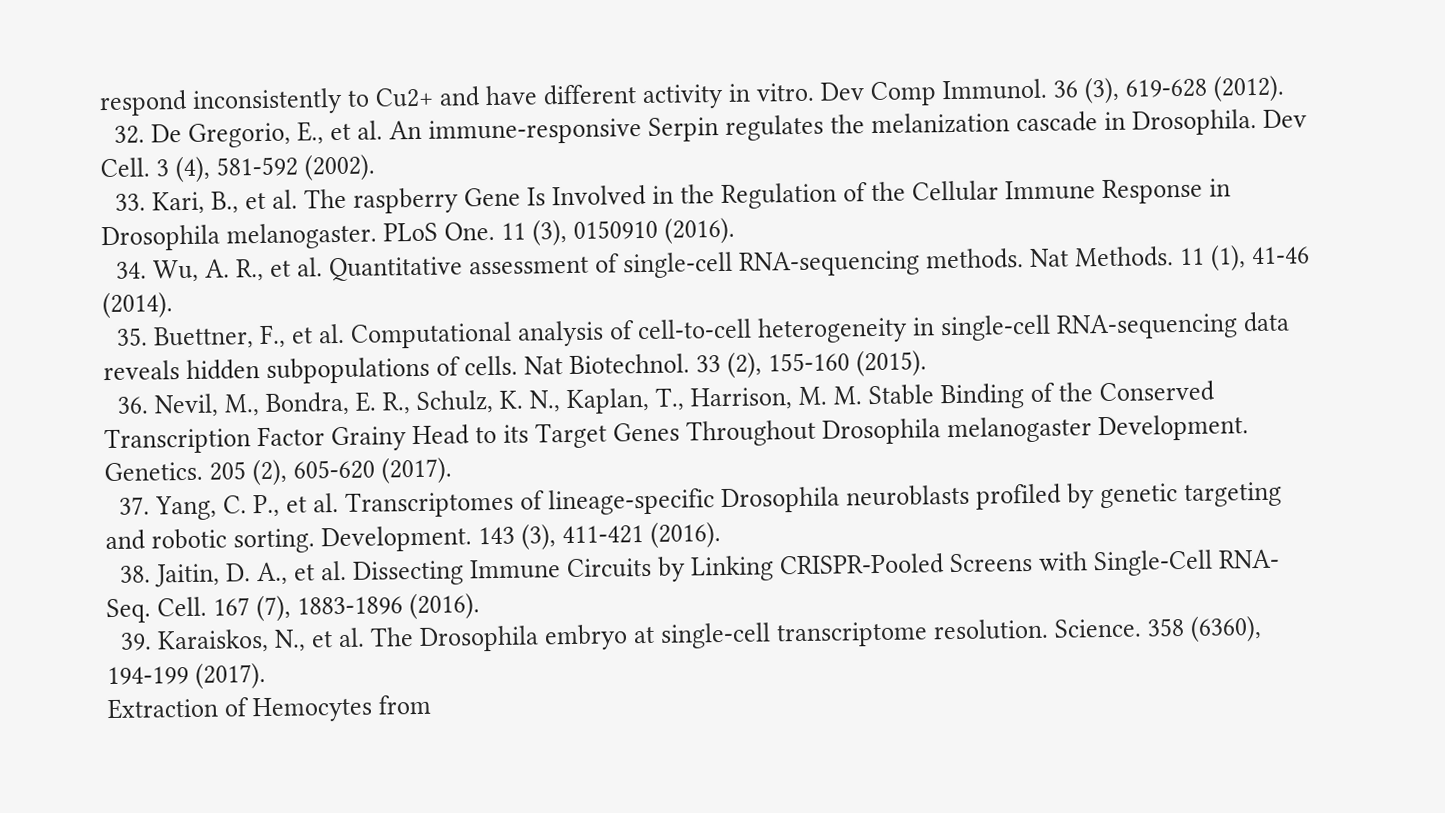respond inconsistently to Cu2+ and have different activity in vitro. Dev Comp Immunol. 36 (3), 619-628 (2012).
  32. De Gregorio, E., et al. An immune-responsive Serpin regulates the melanization cascade in Drosophila. Dev Cell. 3 (4), 581-592 (2002).
  33. Kari, B., et al. The raspberry Gene Is Involved in the Regulation of the Cellular Immune Response in Drosophila melanogaster. PLoS One. 11 (3), 0150910 (2016).
  34. Wu, A. R., et al. Quantitative assessment of single-cell RNA-sequencing methods. Nat Methods. 11 (1), 41-46 (2014).
  35. Buettner, F., et al. Computational analysis of cell-to-cell heterogeneity in single-cell RNA-sequencing data reveals hidden subpopulations of cells. Nat Biotechnol. 33 (2), 155-160 (2015).
  36. Nevil, M., Bondra, E. R., Schulz, K. N., Kaplan, T., Harrison, M. M. Stable Binding of the Conserved Transcription Factor Grainy Head to its Target Genes Throughout Drosophila melanogaster Development. Genetics. 205 (2), 605-620 (2017).
  37. Yang, C. P., et al. Transcriptomes of lineage-specific Drosophila neuroblasts profiled by genetic targeting and robotic sorting. Development. 143 (3), 411-421 (2016).
  38. Jaitin, D. A., et al. Dissecting Immune Circuits by Linking CRISPR-Pooled Screens with Single-Cell RNA-Seq. Cell. 167 (7), 1883-1896 (2016).
  39. Karaiskos, N., et al. The Drosophila embryo at single-cell transcriptome resolution. Science. 358 (6360), 194-199 (2017).
Extraction of Hemocytes from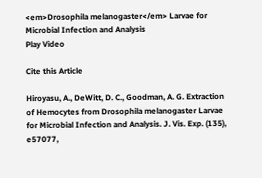<em>Drosophila melanogaster</em> Larvae for Microbial Infection and Analysis
Play Video

Cite this Article

Hiroyasu, A., DeWitt, D. C., Goodman, A. G. Extraction of Hemocytes from Drosophila melanogaster Larvae for Microbial Infection and Analysis. J. Vis. Exp. (135), e57077,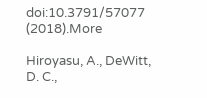doi:10.3791/57077 (2018).More

Hiroyasu, A., DeWitt, D. C.,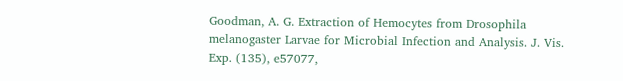Goodman, A. G. Extraction of Hemocytes from Drosophila melanogaster Larvae for Microbial Infection and Analysis. J. Vis. Exp. (135), e57077,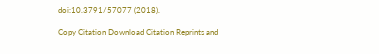doi:10.3791/57077 (2018).

Copy Citation Download Citation Reprints and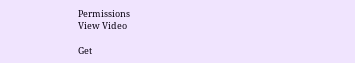Permissions
View Video

Get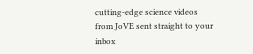cutting-edge science videos from JoVE sent straight to your inbox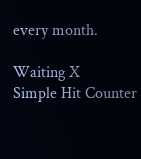every month.

Waiting X
Simple Hit Counter